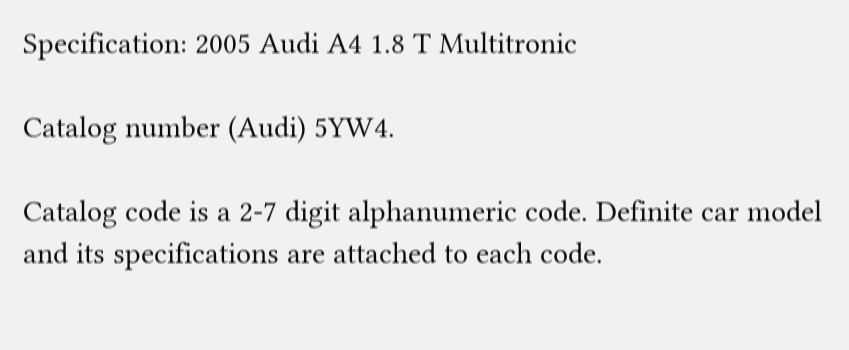Specification: 2005 Audi A4 1.8 T Multitronic

Catalog number (Audi) 5YW4.

Catalog code is a 2-7 digit alphanumeric code. Definite car model and its specifications are attached to each code.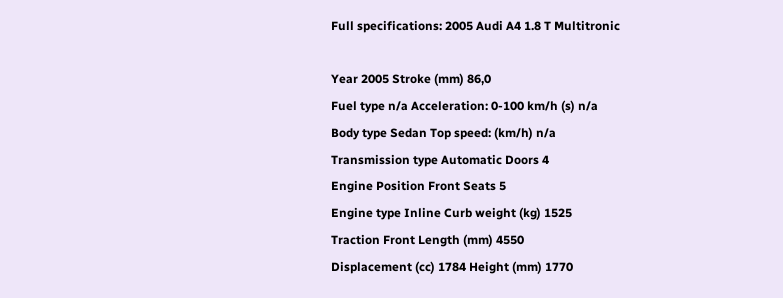Full specifications: 2005 Audi A4 1.8 T Multitronic

Year 2005 Stroke (mm) 86,0
Fuel type n/a Acceleration: 0-100 km/h (s) n/a
Body type Sedan Top speed: (km/h) n/a
Transmission type Automatic Doors 4
Engine Position Front Seats 5
Engine type Inline Curb weight (kg) 1525
Traction Front Length (mm) 4550
Displacement (cc) 1784 Height (mm) 1770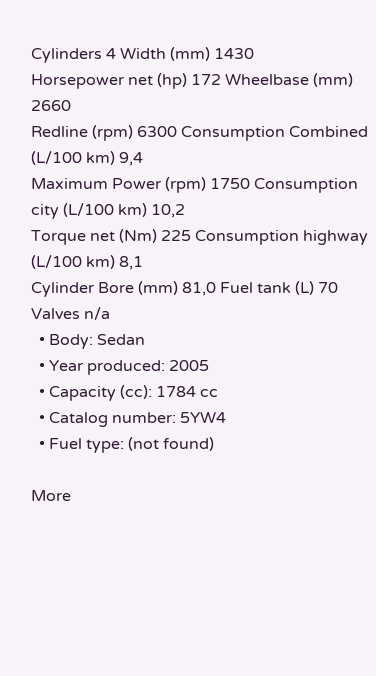Cylinders 4 Width (mm) 1430
Horsepower net (hp) 172 Wheelbase (mm) 2660
Redline (rpm) 6300 Consumption Combined (L/100 km) 9,4
Maximum Power (rpm) 1750 Consumption city (L/100 km) 10,2
Torque net (Nm) 225 Consumption highway (L/100 km) 8,1
Cylinder Bore (mm) 81,0 Fuel tank (L) 70
Valves n/a
  • Body: Sedan
  • Year produced: 2005
  • Capacity (cc): 1784 cc
  • Catalog number: 5YW4
  • Fuel type: (not found)

More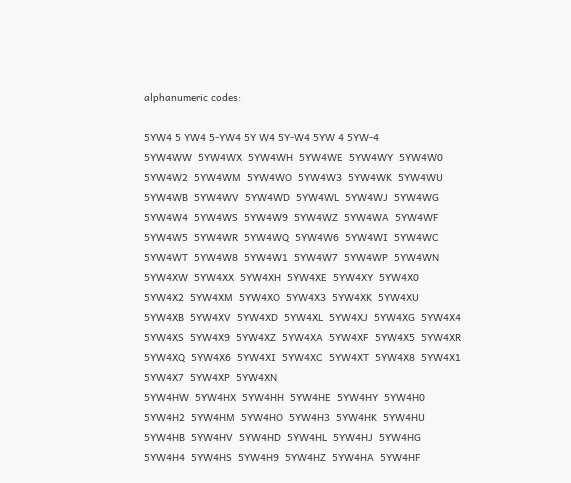alphanumeric codes:

5YW4 5 YW4 5-YW4 5Y W4 5Y-W4 5YW 4 5YW-4
5YW4WW  5YW4WX  5YW4WH  5YW4WE  5YW4WY  5YW4W0  5YW4W2  5YW4WM  5YW4WO  5YW4W3  5YW4WK  5YW4WU  5YW4WB  5YW4WV  5YW4WD  5YW4WL  5YW4WJ  5YW4WG  5YW4W4  5YW4WS  5YW4W9  5YW4WZ  5YW4WA  5YW4WF  5YW4W5  5YW4WR  5YW4WQ  5YW4W6  5YW4WI  5YW4WC  5YW4WT  5YW4W8  5YW4W1  5YW4W7  5YW4WP  5YW4WN
5YW4XW  5YW4XX  5YW4XH  5YW4XE  5YW4XY  5YW4X0  5YW4X2  5YW4XM  5YW4XO  5YW4X3  5YW4XK  5YW4XU  5YW4XB  5YW4XV  5YW4XD  5YW4XL  5YW4XJ  5YW4XG  5YW4X4  5YW4XS  5YW4X9  5YW4XZ  5YW4XA  5YW4XF  5YW4X5  5YW4XR  5YW4XQ  5YW4X6  5YW4XI  5YW4XC  5YW4XT  5YW4X8  5YW4X1  5YW4X7  5YW4XP  5YW4XN
5YW4HW  5YW4HX  5YW4HH  5YW4HE  5YW4HY  5YW4H0  5YW4H2  5YW4HM  5YW4HO  5YW4H3  5YW4HK  5YW4HU  5YW4HB  5YW4HV  5YW4HD  5YW4HL  5YW4HJ  5YW4HG  5YW4H4  5YW4HS  5YW4H9  5YW4HZ  5YW4HA  5YW4HF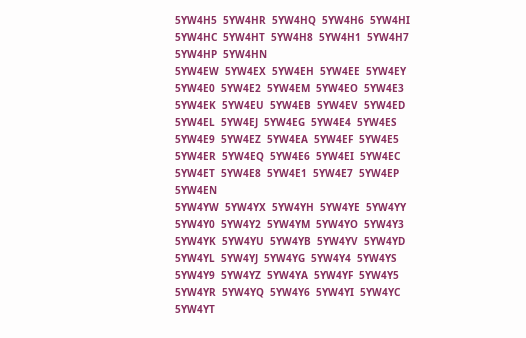5YW4H5  5YW4HR  5YW4HQ  5YW4H6  5YW4HI  5YW4HC  5YW4HT  5YW4H8  5YW4H1  5YW4H7  5YW4HP  5YW4HN
5YW4EW  5YW4EX  5YW4EH  5YW4EE  5YW4EY  5YW4E0  5YW4E2  5YW4EM  5YW4EO  5YW4E3  5YW4EK  5YW4EU  5YW4EB  5YW4EV  5YW4ED  5YW4EL  5YW4EJ  5YW4EG  5YW4E4  5YW4ES  5YW4E9  5YW4EZ  5YW4EA  5YW4EF  5YW4E5  5YW4ER  5YW4EQ  5YW4E6  5YW4EI  5YW4EC  5YW4ET  5YW4E8  5YW4E1  5YW4E7  5YW4EP  5YW4EN
5YW4YW  5YW4YX  5YW4YH  5YW4YE  5YW4YY  5YW4Y0  5YW4Y2  5YW4YM  5YW4YO  5YW4Y3  5YW4YK  5YW4YU  5YW4YB  5YW4YV  5YW4YD  5YW4YL  5YW4YJ  5YW4YG  5YW4Y4  5YW4YS  5YW4Y9  5YW4YZ  5YW4YA  5YW4YF  5YW4Y5  5YW4YR  5YW4YQ  5YW4Y6  5YW4YI  5YW4YC  5YW4YT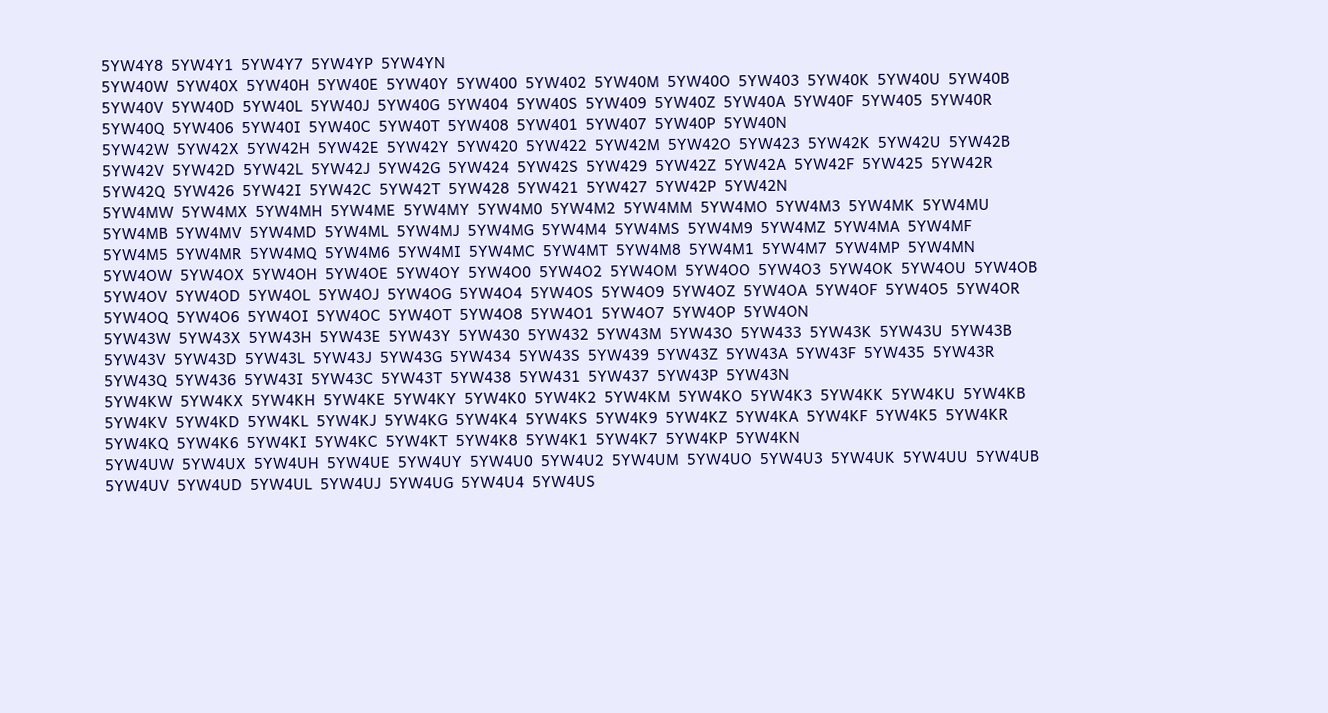5YW4Y8  5YW4Y1  5YW4Y7  5YW4YP  5YW4YN
5YW40W  5YW40X  5YW40H  5YW40E  5YW40Y  5YW400  5YW402  5YW40M  5YW40O  5YW403  5YW40K  5YW40U  5YW40B  5YW40V  5YW40D  5YW40L  5YW40J  5YW40G  5YW404  5YW40S  5YW409  5YW40Z  5YW40A  5YW40F  5YW405  5YW40R  5YW40Q  5YW406  5YW40I  5YW40C  5YW40T  5YW408  5YW401  5YW407  5YW40P  5YW40N
5YW42W  5YW42X  5YW42H  5YW42E  5YW42Y  5YW420  5YW422  5YW42M  5YW42O  5YW423  5YW42K  5YW42U  5YW42B  5YW42V  5YW42D  5YW42L  5YW42J  5YW42G  5YW424  5YW42S  5YW429  5YW42Z  5YW42A  5YW42F  5YW425  5YW42R  5YW42Q  5YW426  5YW42I  5YW42C  5YW42T  5YW428  5YW421  5YW427  5YW42P  5YW42N
5YW4MW  5YW4MX  5YW4MH  5YW4ME  5YW4MY  5YW4M0  5YW4M2  5YW4MM  5YW4MO  5YW4M3  5YW4MK  5YW4MU  5YW4MB  5YW4MV  5YW4MD  5YW4ML  5YW4MJ  5YW4MG  5YW4M4  5YW4MS  5YW4M9  5YW4MZ  5YW4MA  5YW4MF  5YW4M5  5YW4MR  5YW4MQ  5YW4M6  5YW4MI  5YW4MC  5YW4MT  5YW4M8  5YW4M1  5YW4M7  5YW4MP  5YW4MN
5YW4OW  5YW4OX  5YW4OH  5YW4OE  5YW4OY  5YW4O0  5YW4O2  5YW4OM  5YW4OO  5YW4O3  5YW4OK  5YW4OU  5YW4OB  5YW4OV  5YW4OD  5YW4OL  5YW4OJ  5YW4OG  5YW4O4  5YW4OS  5YW4O9  5YW4OZ  5YW4OA  5YW4OF  5YW4O5  5YW4OR  5YW4OQ  5YW4O6  5YW4OI  5YW4OC  5YW4OT  5YW4O8  5YW4O1  5YW4O7  5YW4OP  5YW4ON
5YW43W  5YW43X  5YW43H  5YW43E  5YW43Y  5YW430  5YW432  5YW43M  5YW43O  5YW433  5YW43K  5YW43U  5YW43B  5YW43V  5YW43D  5YW43L  5YW43J  5YW43G  5YW434  5YW43S  5YW439  5YW43Z  5YW43A  5YW43F  5YW435  5YW43R  5YW43Q  5YW436  5YW43I  5YW43C  5YW43T  5YW438  5YW431  5YW437  5YW43P  5YW43N
5YW4KW  5YW4KX  5YW4KH  5YW4KE  5YW4KY  5YW4K0  5YW4K2  5YW4KM  5YW4KO  5YW4K3  5YW4KK  5YW4KU  5YW4KB  5YW4KV  5YW4KD  5YW4KL  5YW4KJ  5YW4KG  5YW4K4  5YW4KS  5YW4K9  5YW4KZ  5YW4KA  5YW4KF  5YW4K5  5YW4KR  5YW4KQ  5YW4K6  5YW4KI  5YW4KC  5YW4KT  5YW4K8  5YW4K1  5YW4K7  5YW4KP  5YW4KN
5YW4UW  5YW4UX  5YW4UH  5YW4UE  5YW4UY  5YW4U0  5YW4U2  5YW4UM  5YW4UO  5YW4U3  5YW4UK  5YW4UU  5YW4UB  5YW4UV  5YW4UD  5YW4UL  5YW4UJ  5YW4UG  5YW4U4  5YW4US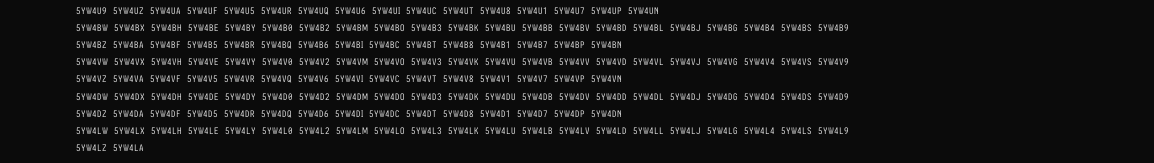5YW4U9  5YW4UZ  5YW4UA  5YW4UF  5YW4U5  5YW4UR  5YW4UQ  5YW4U6  5YW4UI  5YW4UC  5YW4UT  5YW4U8  5YW4U1  5YW4U7  5YW4UP  5YW4UN
5YW4BW  5YW4BX  5YW4BH  5YW4BE  5YW4BY  5YW4B0  5YW4B2  5YW4BM  5YW4BO  5YW4B3  5YW4BK  5YW4BU  5YW4BB  5YW4BV  5YW4BD  5YW4BL  5YW4BJ  5YW4BG  5YW4B4  5YW4BS  5YW4B9  5YW4BZ  5YW4BA  5YW4BF  5YW4B5  5YW4BR  5YW4BQ  5YW4B6  5YW4BI  5YW4BC  5YW4BT  5YW4B8  5YW4B1  5YW4B7  5YW4BP  5YW4BN
5YW4VW  5YW4VX  5YW4VH  5YW4VE  5YW4VY  5YW4V0  5YW4V2  5YW4VM  5YW4VO  5YW4V3  5YW4VK  5YW4VU  5YW4VB  5YW4VV  5YW4VD  5YW4VL  5YW4VJ  5YW4VG  5YW4V4  5YW4VS  5YW4V9  5YW4VZ  5YW4VA  5YW4VF  5YW4V5  5YW4VR  5YW4VQ  5YW4V6  5YW4VI  5YW4VC  5YW4VT  5YW4V8  5YW4V1  5YW4V7  5YW4VP  5YW4VN
5YW4DW  5YW4DX  5YW4DH  5YW4DE  5YW4DY  5YW4D0  5YW4D2  5YW4DM  5YW4DO  5YW4D3  5YW4DK  5YW4DU  5YW4DB  5YW4DV  5YW4DD  5YW4DL  5YW4DJ  5YW4DG  5YW4D4  5YW4DS  5YW4D9  5YW4DZ  5YW4DA  5YW4DF  5YW4D5  5YW4DR  5YW4DQ  5YW4D6  5YW4DI  5YW4DC  5YW4DT  5YW4D8  5YW4D1  5YW4D7  5YW4DP  5YW4DN
5YW4LW  5YW4LX  5YW4LH  5YW4LE  5YW4LY  5YW4L0  5YW4L2  5YW4LM  5YW4LO  5YW4L3  5YW4LK  5YW4LU  5YW4LB  5YW4LV  5YW4LD  5YW4LL  5YW4LJ  5YW4LG  5YW4L4  5YW4LS  5YW4L9  5YW4LZ  5YW4LA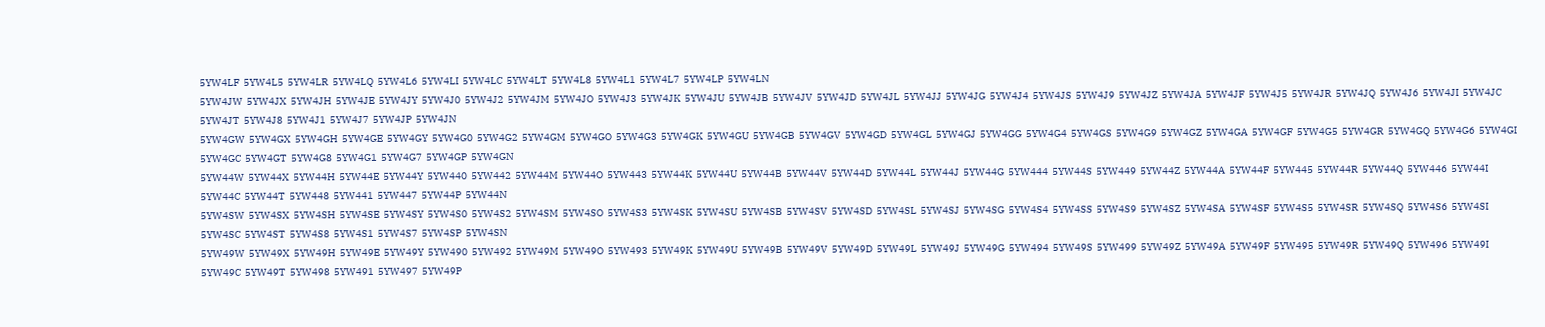5YW4LF  5YW4L5  5YW4LR  5YW4LQ  5YW4L6  5YW4LI  5YW4LC  5YW4LT  5YW4L8  5YW4L1  5YW4L7  5YW4LP  5YW4LN
5YW4JW  5YW4JX  5YW4JH  5YW4JE  5YW4JY  5YW4J0  5YW4J2  5YW4JM  5YW4JO  5YW4J3  5YW4JK  5YW4JU  5YW4JB  5YW4JV  5YW4JD  5YW4JL  5YW4JJ  5YW4JG  5YW4J4  5YW4JS  5YW4J9  5YW4JZ  5YW4JA  5YW4JF  5YW4J5  5YW4JR  5YW4JQ  5YW4J6  5YW4JI  5YW4JC  5YW4JT  5YW4J8  5YW4J1  5YW4J7  5YW4JP  5YW4JN
5YW4GW  5YW4GX  5YW4GH  5YW4GE  5YW4GY  5YW4G0  5YW4G2  5YW4GM  5YW4GO  5YW4G3  5YW4GK  5YW4GU  5YW4GB  5YW4GV  5YW4GD  5YW4GL  5YW4GJ  5YW4GG  5YW4G4  5YW4GS  5YW4G9  5YW4GZ  5YW4GA  5YW4GF  5YW4G5  5YW4GR  5YW4GQ  5YW4G6  5YW4GI  5YW4GC  5YW4GT  5YW4G8  5YW4G1  5YW4G7  5YW4GP  5YW4GN
5YW44W  5YW44X  5YW44H  5YW44E  5YW44Y  5YW440  5YW442  5YW44M  5YW44O  5YW443  5YW44K  5YW44U  5YW44B  5YW44V  5YW44D  5YW44L  5YW44J  5YW44G  5YW444  5YW44S  5YW449  5YW44Z  5YW44A  5YW44F  5YW445  5YW44R  5YW44Q  5YW446  5YW44I  5YW44C  5YW44T  5YW448  5YW441  5YW447  5YW44P  5YW44N
5YW4SW  5YW4SX  5YW4SH  5YW4SE  5YW4SY  5YW4S0  5YW4S2  5YW4SM  5YW4SO  5YW4S3  5YW4SK  5YW4SU  5YW4SB  5YW4SV  5YW4SD  5YW4SL  5YW4SJ  5YW4SG  5YW4S4  5YW4SS  5YW4S9  5YW4SZ  5YW4SA  5YW4SF  5YW4S5  5YW4SR  5YW4SQ  5YW4S6  5YW4SI  5YW4SC  5YW4ST  5YW4S8  5YW4S1  5YW4S7  5YW4SP  5YW4SN
5YW49W  5YW49X  5YW49H  5YW49E  5YW49Y  5YW490  5YW492  5YW49M  5YW49O  5YW493  5YW49K  5YW49U  5YW49B  5YW49V  5YW49D  5YW49L  5YW49J  5YW49G  5YW494  5YW49S  5YW499  5YW49Z  5YW49A  5YW49F  5YW495  5YW49R  5YW49Q  5YW496  5YW49I  5YW49C  5YW49T  5YW498  5YW491  5YW497  5YW49P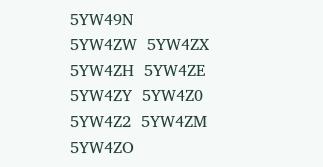5YW49N
5YW4ZW  5YW4ZX  5YW4ZH  5YW4ZE  5YW4ZY  5YW4Z0  5YW4Z2  5YW4ZM  5YW4ZO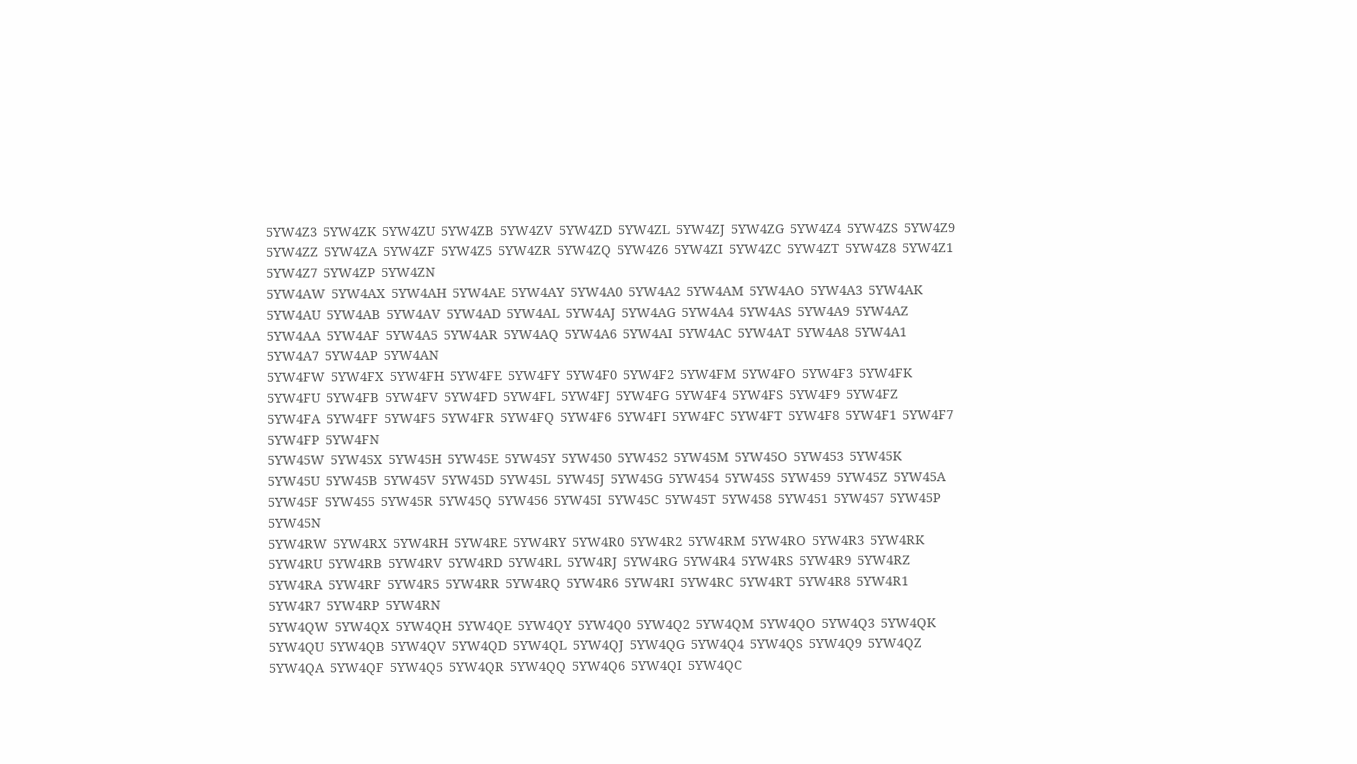5YW4Z3  5YW4ZK  5YW4ZU  5YW4ZB  5YW4ZV  5YW4ZD  5YW4ZL  5YW4ZJ  5YW4ZG  5YW4Z4  5YW4ZS  5YW4Z9  5YW4ZZ  5YW4ZA  5YW4ZF  5YW4Z5  5YW4ZR  5YW4ZQ  5YW4Z6  5YW4ZI  5YW4ZC  5YW4ZT  5YW4Z8  5YW4Z1  5YW4Z7  5YW4ZP  5YW4ZN
5YW4AW  5YW4AX  5YW4AH  5YW4AE  5YW4AY  5YW4A0  5YW4A2  5YW4AM  5YW4AO  5YW4A3  5YW4AK  5YW4AU  5YW4AB  5YW4AV  5YW4AD  5YW4AL  5YW4AJ  5YW4AG  5YW4A4  5YW4AS  5YW4A9  5YW4AZ  5YW4AA  5YW4AF  5YW4A5  5YW4AR  5YW4AQ  5YW4A6  5YW4AI  5YW4AC  5YW4AT  5YW4A8  5YW4A1  5YW4A7  5YW4AP  5YW4AN
5YW4FW  5YW4FX  5YW4FH  5YW4FE  5YW4FY  5YW4F0  5YW4F2  5YW4FM  5YW4FO  5YW4F3  5YW4FK  5YW4FU  5YW4FB  5YW4FV  5YW4FD  5YW4FL  5YW4FJ  5YW4FG  5YW4F4  5YW4FS  5YW4F9  5YW4FZ  5YW4FA  5YW4FF  5YW4F5  5YW4FR  5YW4FQ  5YW4F6  5YW4FI  5YW4FC  5YW4FT  5YW4F8  5YW4F1  5YW4F7  5YW4FP  5YW4FN
5YW45W  5YW45X  5YW45H  5YW45E  5YW45Y  5YW450  5YW452  5YW45M  5YW45O  5YW453  5YW45K  5YW45U  5YW45B  5YW45V  5YW45D  5YW45L  5YW45J  5YW45G  5YW454  5YW45S  5YW459  5YW45Z  5YW45A  5YW45F  5YW455  5YW45R  5YW45Q  5YW456  5YW45I  5YW45C  5YW45T  5YW458  5YW451  5YW457  5YW45P  5YW45N
5YW4RW  5YW4RX  5YW4RH  5YW4RE  5YW4RY  5YW4R0  5YW4R2  5YW4RM  5YW4RO  5YW4R3  5YW4RK  5YW4RU  5YW4RB  5YW4RV  5YW4RD  5YW4RL  5YW4RJ  5YW4RG  5YW4R4  5YW4RS  5YW4R9  5YW4RZ  5YW4RA  5YW4RF  5YW4R5  5YW4RR  5YW4RQ  5YW4R6  5YW4RI  5YW4RC  5YW4RT  5YW4R8  5YW4R1  5YW4R7  5YW4RP  5YW4RN
5YW4QW  5YW4QX  5YW4QH  5YW4QE  5YW4QY  5YW4Q0  5YW4Q2  5YW4QM  5YW4QO  5YW4Q3  5YW4QK  5YW4QU  5YW4QB  5YW4QV  5YW4QD  5YW4QL  5YW4QJ  5YW4QG  5YW4Q4  5YW4QS  5YW4Q9  5YW4QZ  5YW4QA  5YW4QF  5YW4Q5  5YW4QR  5YW4QQ  5YW4Q6  5YW4QI  5YW4QC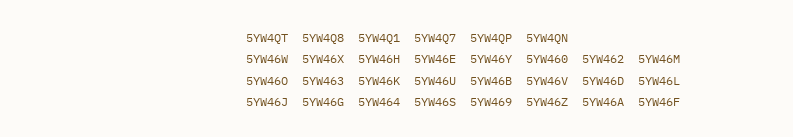5YW4QT  5YW4Q8  5YW4Q1  5YW4Q7  5YW4QP  5YW4QN
5YW46W  5YW46X  5YW46H  5YW46E  5YW46Y  5YW460  5YW462  5YW46M  5YW46O  5YW463  5YW46K  5YW46U  5YW46B  5YW46V  5YW46D  5YW46L  5YW46J  5YW46G  5YW464  5YW46S  5YW469  5YW46Z  5YW46A  5YW46F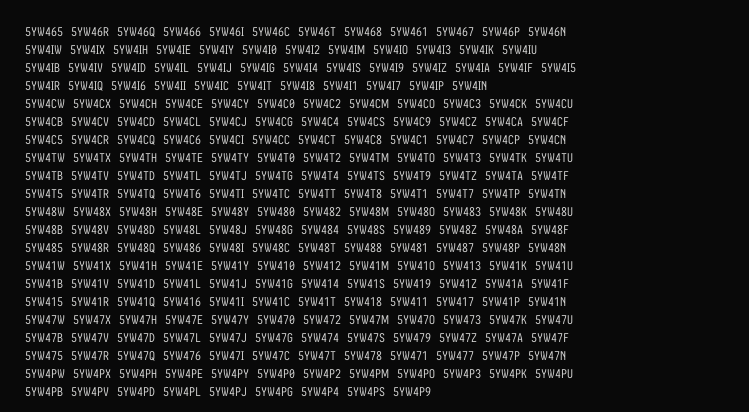5YW465  5YW46R  5YW46Q  5YW466  5YW46I  5YW46C  5YW46T  5YW468  5YW461  5YW467  5YW46P  5YW46N
5YW4IW  5YW4IX  5YW4IH  5YW4IE  5YW4IY  5YW4I0  5YW4I2  5YW4IM  5YW4IO  5YW4I3  5YW4IK  5YW4IU  5YW4IB  5YW4IV  5YW4ID  5YW4IL  5YW4IJ  5YW4IG  5YW4I4  5YW4IS  5YW4I9  5YW4IZ  5YW4IA  5YW4IF  5YW4I5  5YW4IR  5YW4IQ  5YW4I6  5YW4II  5YW4IC  5YW4IT  5YW4I8  5YW4I1  5YW4I7  5YW4IP  5YW4IN
5YW4CW  5YW4CX  5YW4CH  5YW4CE  5YW4CY  5YW4C0  5YW4C2  5YW4CM  5YW4CO  5YW4C3  5YW4CK  5YW4CU  5YW4CB  5YW4CV  5YW4CD  5YW4CL  5YW4CJ  5YW4CG  5YW4C4  5YW4CS  5YW4C9  5YW4CZ  5YW4CA  5YW4CF  5YW4C5  5YW4CR  5YW4CQ  5YW4C6  5YW4CI  5YW4CC  5YW4CT  5YW4C8  5YW4C1  5YW4C7  5YW4CP  5YW4CN
5YW4TW  5YW4TX  5YW4TH  5YW4TE  5YW4TY  5YW4T0  5YW4T2  5YW4TM  5YW4TO  5YW4T3  5YW4TK  5YW4TU  5YW4TB  5YW4TV  5YW4TD  5YW4TL  5YW4TJ  5YW4TG  5YW4T4  5YW4TS  5YW4T9  5YW4TZ  5YW4TA  5YW4TF  5YW4T5  5YW4TR  5YW4TQ  5YW4T6  5YW4TI  5YW4TC  5YW4TT  5YW4T8  5YW4T1  5YW4T7  5YW4TP  5YW4TN
5YW48W  5YW48X  5YW48H  5YW48E  5YW48Y  5YW480  5YW482  5YW48M  5YW48O  5YW483  5YW48K  5YW48U  5YW48B  5YW48V  5YW48D  5YW48L  5YW48J  5YW48G  5YW484  5YW48S  5YW489  5YW48Z  5YW48A  5YW48F  5YW485  5YW48R  5YW48Q  5YW486  5YW48I  5YW48C  5YW48T  5YW488  5YW481  5YW487  5YW48P  5YW48N
5YW41W  5YW41X  5YW41H  5YW41E  5YW41Y  5YW410  5YW412  5YW41M  5YW41O  5YW413  5YW41K  5YW41U  5YW41B  5YW41V  5YW41D  5YW41L  5YW41J  5YW41G  5YW414  5YW41S  5YW419  5YW41Z  5YW41A  5YW41F  5YW415  5YW41R  5YW41Q  5YW416  5YW41I  5YW41C  5YW41T  5YW418  5YW411  5YW417  5YW41P  5YW41N
5YW47W  5YW47X  5YW47H  5YW47E  5YW47Y  5YW470  5YW472  5YW47M  5YW47O  5YW473  5YW47K  5YW47U  5YW47B  5YW47V  5YW47D  5YW47L  5YW47J  5YW47G  5YW474  5YW47S  5YW479  5YW47Z  5YW47A  5YW47F  5YW475  5YW47R  5YW47Q  5YW476  5YW47I  5YW47C  5YW47T  5YW478  5YW471  5YW477  5YW47P  5YW47N
5YW4PW  5YW4PX  5YW4PH  5YW4PE  5YW4PY  5YW4P0  5YW4P2  5YW4PM  5YW4PO  5YW4P3  5YW4PK  5YW4PU  5YW4PB  5YW4PV  5YW4PD  5YW4PL  5YW4PJ  5YW4PG  5YW4P4  5YW4PS  5YW4P9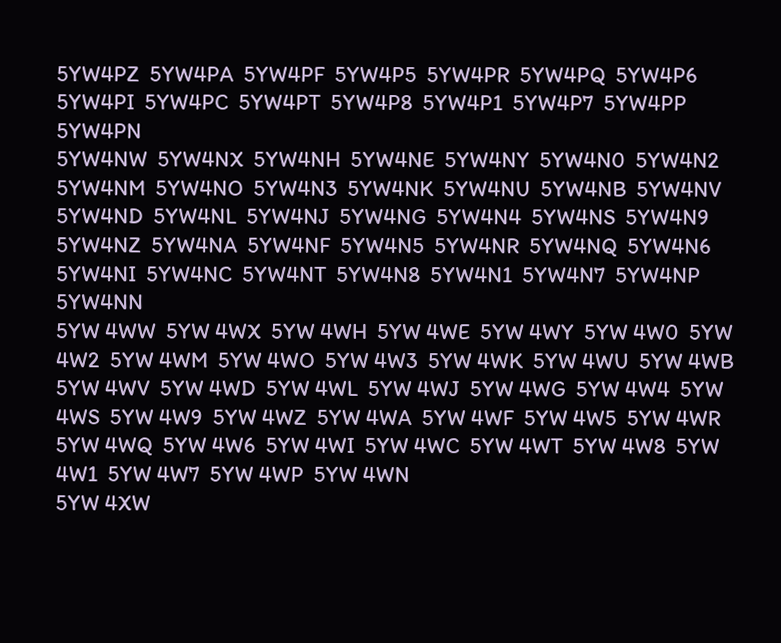5YW4PZ  5YW4PA  5YW4PF  5YW4P5  5YW4PR  5YW4PQ  5YW4P6  5YW4PI  5YW4PC  5YW4PT  5YW4P8  5YW4P1  5YW4P7  5YW4PP  5YW4PN
5YW4NW  5YW4NX  5YW4NH  5YW4NE  5YW4NY  5YW4N0  5YW4N2  5YW4NM  5YW4NO  5YW4N3  5YW4NK  5YW4NU  5YW4NB  5YW4NV  5YW4ND  5YW4NL  5YW4NJ  5YW4NG  5YW4N4  5YW4NS  5YW4N9  5YW4NZ  5YW4NA  5YW4NF  5YW4N5  5YW4NR  5YW4NQ  5YW4N6  5YW4NI  5YW4NC  5YW4NT  5YW4N8  5YW4N1  5YW4N7  5YW4NP  5YW4NN
5YW 4WW  5YW 4WX  5YW 4WH  5YW 4WE  5YW 4WY  5YW 4W0  5YW 4W2  5YW 4WM  5YW 4WO  5YW 4W3  5YW 4WK  5YW 4WU  5YW 4WB  5YW 4WV  5YW 4WD  5YW 4WL  5YW 4WJ  5YW 4WG  5YW 4W4  5YW 4WS  5YW 4W9  5YW 4WZ  5YW 4WA  5YW 4WF  5YW 4W5  5YW 4WR  5YW 4WQ  5YW 4W6  5YW 4WI  5YW 4WC  5YW 4WT  5YW 4W8  5YW 4W1  5YW 4W7  5YW 4WP  5YW 4WN
5YW 4XW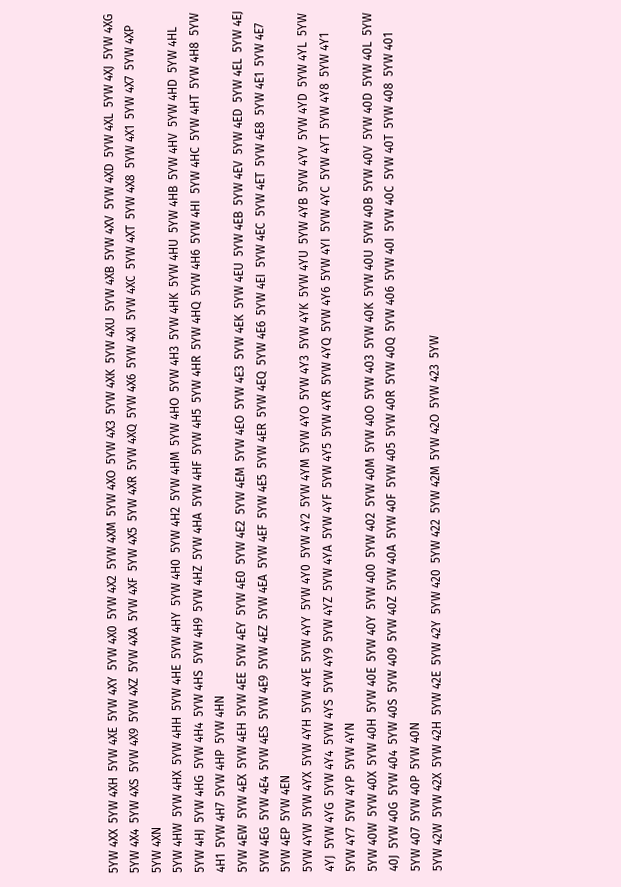5YW 4XX  5YW 4XH  5YW 4XE  5YW 4XY  5YW 4X0  5YW 4X2  5YW 4XM  5YW 4XO  5YW 4X3  5YW 4XK  5YW 4XU  5YW 4XB  5YW 4XV  5YW 4XD  5YW 4XL  5YW 4XJ  5YW 4XG  5YW 4X4  5YW 4XS  5YW 4X9  5YW 4XZ  5YW 4XA  5YW 4XF  5YW 4X5  5YW 4XR  5YW 4XQ  5YW 4X6  5YW 4XI  5YW 4XC  5YW 4XT  5YW 4X8  5YW 4X1  5YW 4X7  5YW 4XP  5YW 4XN
5YW 4HW  5YW 4HX  5YW 4HH  5YW 4HE  5YW 4HY  5YW 4H0  5YW 4H2  5YW 4HM  5YW 4HO  5YW 4H3  5YW 4HK  5YW 4HU  5YW 4HB  5YW 4HV  5YW 4HD  5YW 4HL  5YW 4HJ  5YW 4HG  5YW 4H4  5YW 4HS  5YW 4H9  5YW 4HZ  5YW 4HA  5YW 4HF  5YW 4H5  5YW 4HR  5YW 4HQ  5YW 4H6  5YW 4HI  5YW 4HC  5YW 4HT  5YW 4H8  5YW 4H1  5YW 4H7  5YW 4HP  5YW 4HN
5YW 4EW  5YW 4EX  5YW 4EH  5YW 4EE  5YW 4EY  5YW 4E0  5YW 4E2  5YW 4EM  5YW 4EO  5YW 4E3  5YW 4EK  5YW 4EU  5YW 4EB  5YW 4EV  5YW 4ED  5YW 4EL  5YW 4EJ  5YW 4EG  5YW 4E4  5YW 4ES  5YW 4E9  5YW 4EZ  5YW 4EA  5YW 4EF  5YW 4E5  5YW 4ER  5YW 4EQ  5YW 4E6  5YW 4EI  5YW 4EC  5YW 4ET  5YW 4E8  5YW 4E1  5YW 4E7  5YW 4EP  5YW 4EN
5YW 4YW  5YW 4YX  5YW 4YH  5YW 4YE  5YW 4YY  5YW 4Y0  5YW 4Y2  5YW 4YM  5YW 4YO  5YW 4Y3  5YW 4YK  5YW 4YU  5YW 4YB  5YW 4YV  5YW 4YD  5YW 4YL  5YW 4YJ  5YW 4YG  5YW 4Y4  5YW 4YS  5YW 4Y9  5YW 4YZ  5YW 4YA  5YW 4YF  5YW 4Y5  5YW 4YR  5YW 4YQ  5YW 4Y6  5YW 4YI  5YW 4YC  5YW 4YT  5YW 4Y8  5YW 4Y1  5YW 4Y7  5YW 4YP  5YW 4YN
5YW 40W  5YW 40X  5YW 40H  5YW 40E  5YW 40Y  5YW 400  5YW 402  5YW 40M  5YW 40O  5YW 403  5YW 40K  5YW 40U  5YW 40B  5YW 40V  5YW 40D  5YW 40L  5YW 40J  5YW 40G  5YW 404  5YW 40S  5YW 409  5YW 40Z  5YW 40A  5YW 40F  5YW 405  5YW 40R  5YW 40Q  5YW 406  5YW 40I  5YW 40C  5YW 40T  5YW 408  5YW 401  5YW 407  5YW 40P  5YW 40N
5YW 42W  5YW 42X  5YW 42H  5YW 42E  5YW 42Y  5YW 420  5YW 422  5YW 42M  5YW 42O  5YW 423  5YW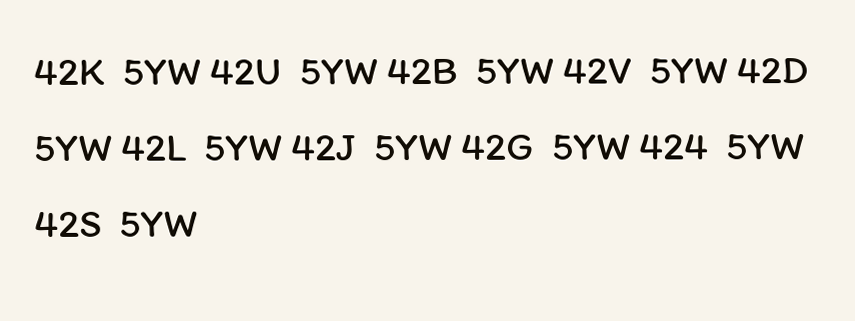42K  5YW 42U  5YW 42B  5YW 42V  5YW 42D  5YW 42L  5YW 42J  5YW 42G  5YW 424  5YW 42S  5YW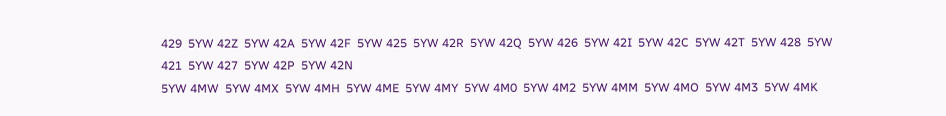429  5YW 42Z  5YW 42A  5YW 42F  5YW 425  5YW 42R  5YW 42Q  5YW 426  5YW 42I  5YW 42C  5YW 42T  5YW 428  5YW 421  5YW 427  5YW 42P  5YW 42N
5YW 4MW  5YW 4MX  5YW 4MH  5YW 4ME  5YW 4MY  5YW 4M0  5YW 4M2  5YW 4MM  5YW 4MO  5YW 4M3  5YW 4MK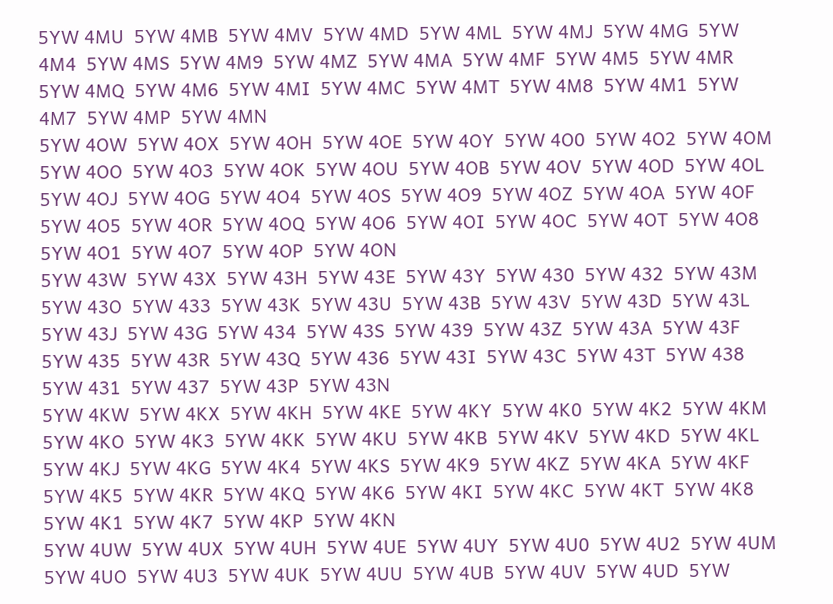5YW 4MU  5YW 4MB  5YW 4MV  5YW 4MD  5YW 4ML  5YW 4MJ  5YW 4MG  5YW 4M4  5YW 4MS  5YW 4M9  5YW 4MZ  5YW 4MA  5YW 4MF  5YW 4M5  5YW 4MR  5YW 4MQ  5YW 4M6  5YW 4MI  5YW 4MC  5YW 4MT  5YW 4M8  5YW 4M1  5YW 4M7  5YW 4MP  5YW 4MN
5YW 4OW  5YW 4OX  5YW 4OH  5YW 4OE  5YW 4OY  5YW 4O0  5YW 4O2  5YW 4OM  5YW 4OO  5YW 4O3  5YW 4OK  5YW 4OU  5YW 4OB  5YW 4OV  5YW 4OD  5YW 4OL  5YW 4OJ  5YW 4OG  5YW 4O4  5YW 4OS  5YW 4O9  5YW 4OZ  5YW 4OA  5YW 4OF  5YW 4O5  5YW 4OR  5YW 4OQ  5YW 4O6  5YW 4OI  5YW 4OC  5YW 4OT  5YW 4O8  5YW 4O1  5YW 4O7  5YW 4OP  5YW 4ON
5YW 43W  5YW 43X  5YW 43H  5YW 43E  5YW 43Y  5YW 430  5YW 432  5YW 43M  5YW 43O  5YW 433  5YW 43K  5YW 43U  5YW 43B  5YW 43V  5YW 43D  5YW 43L  5YW 43J  5YW 43G  5YW 434  5YW 43S  5YW 439  5YW 43Z  5YW 43A  5YW 43F  5YW 435  5YW 43R  5YW 43Q  5YW 436  5YW 43I  5YW 43C  5YW 43T  5YW 438  5YW 431  5YW 437  5YW 43P  5YW 43N
5YW 4KW  5YW 4KX  5YW 4KH  5YW 4KE  5YW 4KY  5YW 4K0  5YW 4K2  5YW 4KM  5YW 4KO  5YW 4K3  5YW 4KK  5YW 4KU  5YW 4KB  5YW 4KV  5YW 4KD  5YW 4KL  5YW 4KJ  5YW 4KG  5YW 4K4  5YW 4KS  5YW 4K9  5YW 4KZ  5YW 4KA  5YW 4KF  5YW 4K5  5YW 4KR  5YW 4KQ  5YW 4K6  5YW 4KI  5YW 4KC  5YW 4KT  5YW 4K8  5YW 4K1  5YW 4K7  5YW 4KP  5YW 4KN
5YW 4UW  5YW 4UX  5YW 4UH  5YW 4UE  5YW 4UY  5YW 4U0  5YW 4U2  5YW 4UM  5YW 4UO  5YW 4U3  5YW 4UK  5YW 4UU  5YW 4UB  5YW 4UV  5YW 4UD  5YW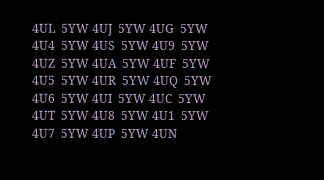4UL  5YW 4UJ  5YW 4UG  5YW 4U4  5YW 4US  5YW 4U9  5YW 4UZ  5YW 4UA  5YW 4UF  5YW 4U5  5YW 4UR  5YW 4UQ  5YW 4U6  5YW 4UI  5YW 4UC  5YW 4UT  5YW 4U8  5YW 4U1  5YW 4U7  5YW 4UP  5YW 4UN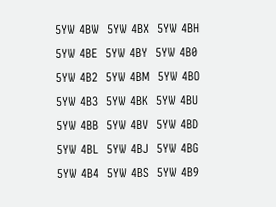5YW 4BW  5YW 4BX  5YW 4BH  5YW 4BE  5YW 4BY  5YW 4B0  5YW 4B2  5YW 4BM  5YW 4BO  5YW 4B3  5YW 4BK  5YW 4BU  5YW 4BB  5YW 4BV  5YW 4BD  5YW 4BL  5YW 4BJ  5YW 4BG  5YW 4B4  5YW 4BS  5YW 4B9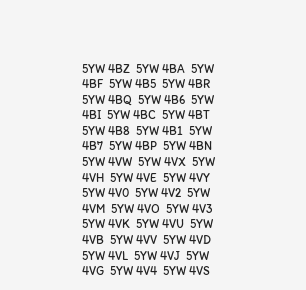5YW 4BZ  5YW 4BA  5YW 4BF  5YW 4B5  5YW 4BR  5YW 4BQ  5YW 4B6  5YW 4BI  5YW 4BC  5YW 4BT  5YW 4B8  5YW 4B1  5YW 4B7  5YW 4BP  5YW 4BN
5YW 4VW  5YW 4VX  5YW 4VH  5YW 4VE  5YW 4VY  5YW 4V0  5YW 4V2  5YW 4VM  5YW 4VO  5YW 4V3  5YW 4VK  5YW 4VU  5YW 4VB  5YW 4VV  5YW 4VD  5YW 4VL  5YW 4VJ  5YW 4VG  5YW 4V4  5YW 4VS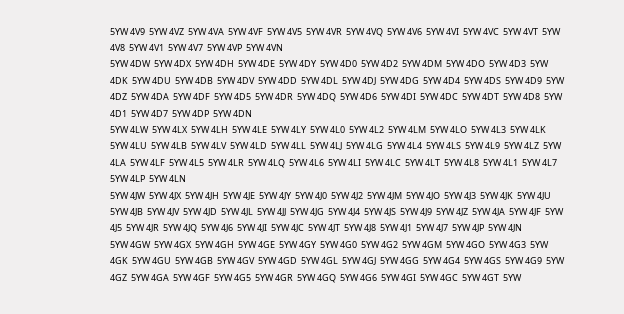5YW 4V9  5YW 4VZ  5YW 4VA  5YW 4VF  5YW 4V5  5YW 4VR  5YW 4VQ  5YW 4V6  5YW 4VI  5YW 4VC  5YW 4VT  5YW 4V8  5YW 4V1  5YW 4V7  5YW 4VP  5YW 4VN
5YW 4DW  5YW 4DX  5YW 4DH  5YW 4DE  5YW 4DY  5YW 4D0  5YW 4D2  5YW 4DM  5YW 4DO  5YW 4D3  5YW 4DK  5YW 4DU  5YW 4DB  5YW 4DV  5YW 4DD  5YW 4DL  5YW 4DJ  5YW 4DG  5YW 4D4  5YW 4DS  5YW 4D9  5YW 4DZ  5YW 4DA  5YW 4DF  5YW 4D5  5YW 4DR  5YW 4DQ  5YW 4D6  5YW 4DI  5YW 4DC  5YW 4DT  5YW 4D8  5YW 4D1  5YW 4D7  5YW 4DP  5YW 4DN
5YW 4LW  5YW 4LX  5YW 4LH  5YW 4LE  5YW 4LY  5YW 4L0  5YW 4L2  5YW 4LM  5YW 4LO  5YW 4L3  5YW 4LK  5YW 4LU  5YW 4LB  5YW 4LV  5YW 4LD  5YW 4LL  5YW 4LJ  5YW 4LG  5YW 4L4  5YW 4LS  5YW 4L9  5YW 4LZ  5YW 4LA  5YW 4LF  5YW 4L5  5YW 4LR  5YW 4LQ  5YW 4L6  5YW 4LI  5YW 4LC  5YW 4LT  5YW 4L8  5YW 4L1  5YW 4L7  5YW 4LP  5YW 4LN
5YW 4JW  5YW 4JX  5YW 4JH  5YW 4JE  5YW 4JY  5YW 4J0  5YW 4J2  5YW 4JM  5YW 4JO  5YW 4J3  5YW 4JK  5YW 4JU  5YW 4JB  5YW 4JV  5YW 4JD  5YW 4JL  5YW 4JJ  5YW 4JG  5YW 4J4  5YW 4JS  5YW 4J9  5YW 4JZ  5YW 4JA  5YW 4JF  5YW 4J5  5YW 4JR  5YW 4JQ  5YW 4J6  5YW 4JI  5YW 4JC  5YW 4JT  5YW 4J8  5YW 4J1  5YW 4J7  5YW 4JP  5YW 4JN
5YW 4GW  5YW 4GX  5YW 4GH  5YW 4GE  5YW 4GY  5YW 4G0  5YW 4G2  5YW 4GM  5YW 4GO  5YW 4G3  5YW 4GK  5YW 4GU  5YW 4GB  5YW 4GV  5YW 4GD  5YW 4GL  5YW 4GJ  5YW 4GG  5YW 4G4  5YW 4GS  5YW 4G9  5YW 4GZ  5YW 4GA  5YW 4GF  5YW 4G5  5YW 4GR  5YW 4GQ  5YW 4G6  5YW 4GI  5YW 4GC  5YW 4GT  5YW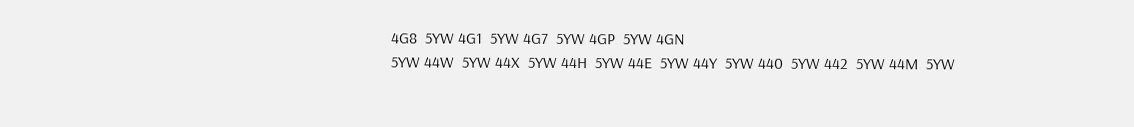4G8  5YW 4G1  5YW 4G7  5YW 4GP  5YW 4GN
5YW 44W  5YW 44X  5YW 44H  5YW 44E  5YW 44Y  5YW 440  5YW 442  5YW 44M  5YW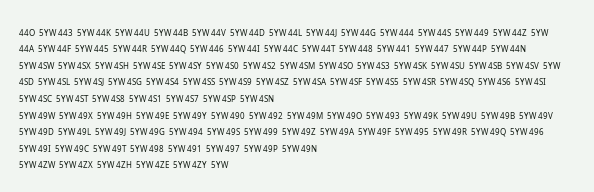44O  5YW 443  5YW 44K  5YW 44U  5YW 44B  5YW 44V  5YW 44D  5YW 44L  5YW 44J  5YW 44G  5YW 444  5YW 44S  5YW 449  5YW 44Z  5YW 44A  5YW 44F  5YW 445  5YW 44R  5YW 44Q  5YW 446  5YW 44I  5YW 44C  5YW 44T  5YW 448  5YW 441  5YW 447  5YW 44P  5YW 44N
5YW 4SW  5YW 4SX  5YW 4SH  5YW 4SE  5YW 4SY  5YW 4S0  5YW 4S2  5YW 4SM  5YW 4SO  5YW 4S3  5YW 4SK  5YW 4SU  5YW 4SB  5YW 4SV  5YW 4SD  5YW 4SL  5YW 4SJ  5YW 4SG  5YW 4S4  5YW 4SS  5YW 4S9  5YW 4SZ  5YW 4SA  5YW 4SF  5YW 4S5  5YW 4SR  5YW 4SQ  5YW 4S6  5YW 4SI  5YW 4SC  5YW 4ST  5YW 4S8  5YW 4S1  5YW 4S7  5YW 4SP  5YW 4SN
5YW 49W  5YW 49X  5YW 49H  5YW 49E  5YW 49Y  5YW 490  5YW 492  5YW 49M  5YW 49O  5YW 493  5YW 49K  5YW 49U  5YW 49B  5YW 49V  5YW 49D  5YW 49L  5YW 49J  5YW 49G  5YW 494  5YW 49S  5YW 499  5YW 49Z  5YW 49A  5YW 49F  5YW 495  5YW 49R  5YW 49Q  5YW 496  5YW 49I  5YW 49C  5YW 49T  5YW 498  5YW 491  5YW 497  5YW 49P  5YW 49N
5YW 4ZW  5YW 4ZX  5YW 4ZH  5YW 4ZE  5YW 4ZY  5YW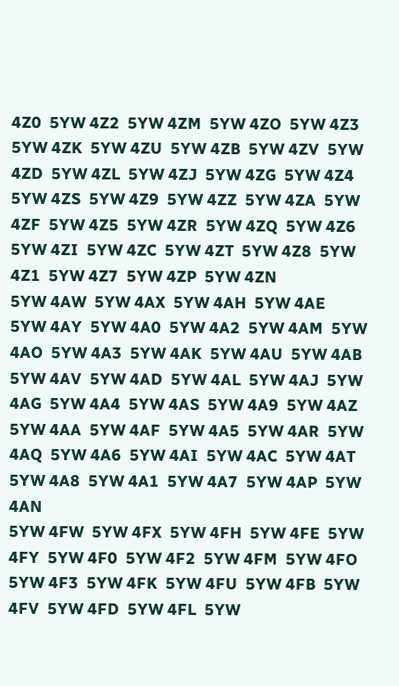4Z0  5YW 4Z2  5YW 4ZM  5YW 4ZO  5YW 4Z3  5YW 4ZK  5YW 4ZU  5YW 4ZB  5YW 4ZV  5YW 4ZD  5YW 4ZL  5YW 4ZJ  5YW 4ZG  5YW 4Z4  5YW 4ZS  5YW 4Z9  5YW 4ZZ  5YW 4ZA  5YW 4ZF  5YW 4Z5  5YW 4ZR  5YW 4ZQ  5YW 4Z6  5YW 4ZI  5YW 4ZC  5YW 4ZT  5YW 4Z8  5YW 4Z1  5YW 4Z7  5YW 4ZP  5YW 4ZN
5YW 4AW  5YW 4AX  5YW 4AH  5YW 4AE  5YW 4AY  5YW 4A0  5YW 4A2  5YW 4AM  5YW 4AO  5YW 4A3  5YW 4AK  5YW 4AU  5YW 4AB  5YW 4AV  5YW 4AD  5YW 4AL  5YW 4AJ  5YW 4AG  5YW 4A4  5YW 4AS  5YW 4A9  5YW 4AZ  5YW 4AA  5YW 4AF  5YW 4A5  5YW 4AR  5YW 4AQ  5YW 4A6  5YW 4AI  5YW 4AC  5YW 4AT  5YW 4A8  5YW 4A1  5YW 4A7  5YW 4AP  5YW 4AN
5YW 4FW  5YW 4FX  5YW 4FH  5YW 4FE  5YW 4FY  5YW 4F0  5YW 4F2  5YW 4FM  5YW 4FO  5YW 4F3  5YW 4FK  5YW 4FU  5YW 4FB  5YW 4FV  5YW 4FD  5YW 4FL  5YW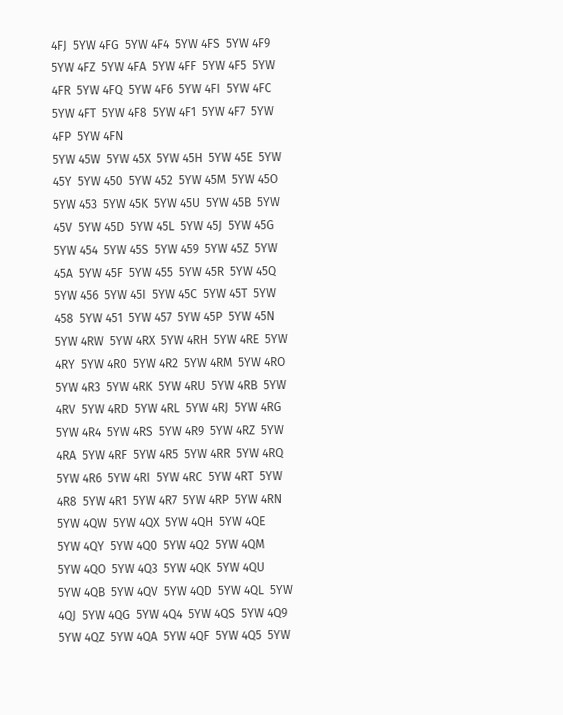4FJ  5YW 4FG  5YW 4F4  5YW 4FS  5YW 4F9  5YW 4FZ  5YW 4FA  5YW 4FF  5YW 4F5  5YW 4FR  5YW 4FQ  5YW 4F6  5YW 4FI  5YW 4FC  5YW 4FT  5YW 4F8  5YW 4F1  5YW 4F7  5YW 4FP  5YW 4FN
5YW 45W  5YW 45X  5YW 45H  5YW 45E  5YW 45Y  5YW 450  5YW 452  5YW 45M  5YW 45O  5YW 453  5YW 45K  5YW 45U  5YW 45B  5YW 45V  5YW 45D  5YW 45L  5YW 45J  5YW 45G  5YW 454  5YW 45S  5YW 459  5YW 45Z  5YW 45A  5YW 45F  5YW 455  5YW 45R  5YW 45Q  5YW 456  5YW 45I  5YW 45C  5YW 45T  5YW 458  5YW 451  5YW 457  5YW 45P  5YW 45N
5YW 4RW  5YW 4RX  5YW 4RH  5YW 4RE  5YW 4RY  5YW 4R0  5YW 4R2  5YW 4RM  5YW 4RO  5YW 4R3  5YW 4RK  5YW 4RU  5YW 4RB  5YW 4RV  5YW 4RD  5YW 4RL  5YW 4RJ  5YW 4RG  5YW 4R4  5YW 4RS  5YW 4R9  5YW 4RZ  5YW 4RA  5YW 4RF  5YW 4R5  5YW 4RR  5YW 4RQ  5YW 4R6  5YW 4RI  5YW 4RC  5YW 4RT  5YW 4R8  5YW 4R1  5YW 4R7  5YW 4RP  5YW 4RN
5YW 4QW  5YW 4QX  5YW 4QH  5YW 4QE  5YW 4QY  5YW 4Q0  5YW 4Q2  5YW 4QM  5YW 4QO  5YW 4Q3  5YW 4QK  5YW 4QU  5YW 4QB  5YW 4QV  5YW 4QD  5YW 4QL  5YW 4QJ  5YW 4QG  5YW 4Q4  5YW 4QS  5YW 4Q9  5YW 4QZ  5YW 4QA  5YW 4QF  5YW 4Q5  5YW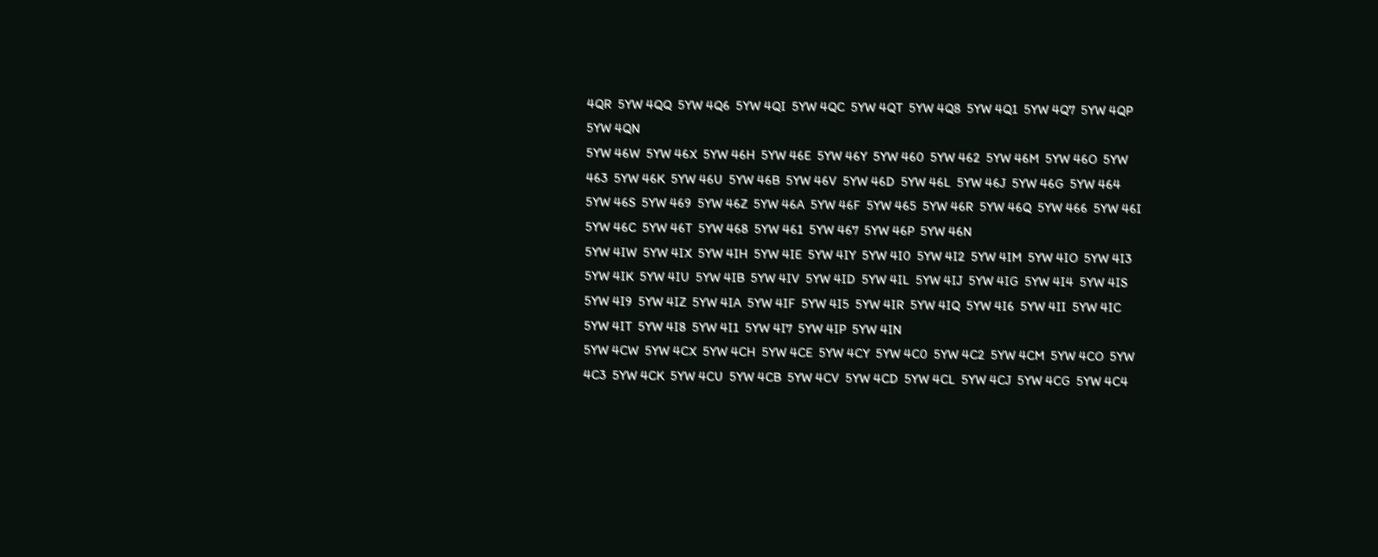4QR  5YW 4QQ  5YW 4Q6  5YW 4QI  5YW 4QC  5YW 4QT  5YW 4Q8  5YW 4Q1  5YW 4Q7  5YW 4QP  5YW 4QN
5YW 46W  5YW 46X  5YW 46H  5YW 46E  5YW 46Y  5YW 460  5YW 462  5YW 46M  5YW 46O  5YW 463  5YW 46K  5YW 46U  5YW 46B  5YW 46V  5YW 46D  5YW 46L  5YW 46J  5YW 46G  5YW 464  5YW 46S  5YW 469  5YW 46Z  5YW 46A  5YW 46F  5YW 465  5YW 46R  5YW 46Q  5YW 466  5YW 46I  5YW 46C  5YW 46T  5YW 468  5YW 461  5YW 467  5YW 46P  5YW 46N
5YW 4IW  5YW 4IX  5YW 4IH  5YW 4IE  5YW 4IY  5YW 4I0  5YW 4I2  5YW 4IM  5YW 4IO  5YW 4I3  5YW 4IK  5YW 4IU  5YW 4IB  5YW 4IV  5YW 4ID  5YW 4IL  5YW 4IJ  5YW 4IG  5YW 4I4  5YW 4IS  5YW 4I9  5YW 4IZ  5YW 4IA  5YW 4IF  5YW 4I5  5YW 4IR  5YW 4IQ  5YW 4I6  5YW 4II  5YW 4IC  5YW 4IT  5YW 4I8  5YW 4I1  5YW 4I7  5YW 4IP  5YW 4IN
5YW 4CW  5YW 4CX  5YW 4CH  5YW 4CE  5YW 4CY  5YW 4C0  5YW 4C2  5YW 4CM  5YW 4CO  5YW 4C3  5YW 4CK  5YW 4CU  5YW 4CB  5YW 4CV  5YW 4CD  5YW 4CL  5YW 4CJ  5YW 4CG  5YW 4C4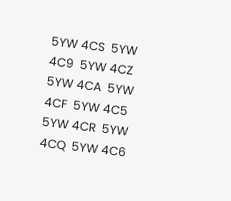5YW 4CS  5YW 4C9  5YW 4CZ  5YW 4CA  5YW 4CF  5YW 4C5  5YW 4CR  5YW 4CQ  5YW 4C6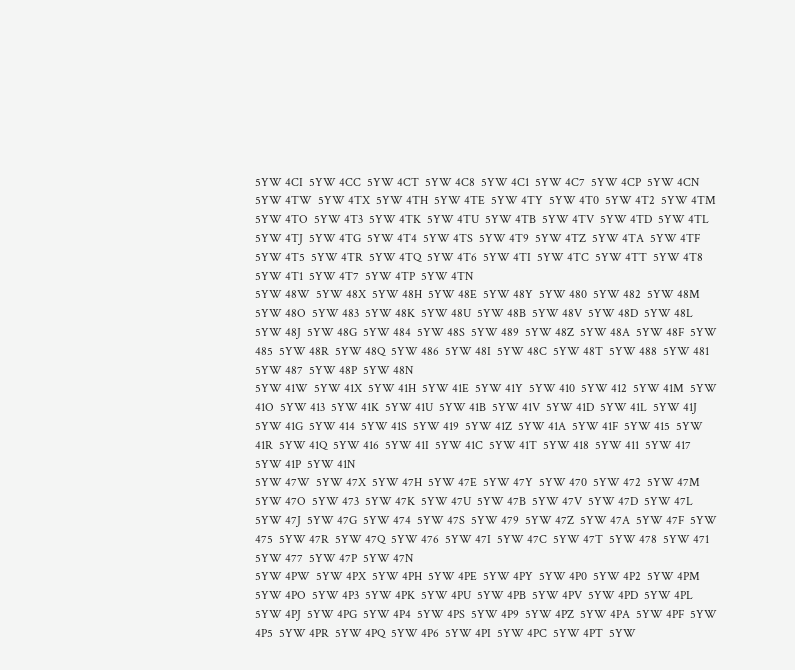5YW 4CI  5YW 4CC  5YW 4CT  5YW 4C8  5YW 4C1  5YW 4C7  5YW 4CP  5YW 4CN
5YW 4TW  5YW 4TX  5YW 4TH  5YW 4TE  5YW 4TY  5YW 4T0  5YW 4T2  5YW 4TM  5YW 4TO  5YW 4T3  5YW 4TK  5YW 4TU  5YW 4TB  5YW 4TV  5YW 4TD  5YW 4TL  5YW 4TJ  5YW 4TG  5YW 4T4  5YW 4TS  5YW 4T9  5YW 4TZ  5YW 4TA  5YW 4TF  5YW 4T5  5YW 4TR  5YW 4TQ  5YW 4T6  5YW 4TI  5YW 4TC  5YW 4TT  5YW 4T8  5YW 4T1  5YW 4T7  5YW 4TP  5YW 4TN
5YW 48W  5YW 48X  5YW 48H  5YW 48E  5YW 48Y  5YW 480  5YW 482  5YW 48M  5YW 48O  5YW 483  5YW 48K  5YW 48U  5YW 48B  5YW 48V  5YW 48D  5YW 48L  5YW 48J  5YW 48G  5YW 484  5YW 48S  5YW 489  5YW 48Z  5YW 48A  5YW 48F  5YW 485  5YW 48R  5YW 48Q  5YW 486  5YW 48I  5YW 48C  5YW 48T  5YW 488  5YW 481  5YW 487  5YW 48P  5YW 48N
5YW 41W  5YW 41X  5YW 41H  5YW 41E  5YW 41Y  5YW 410  5YW 412  5YW 41M  5YW 41O  5YW 413  5YW 41K  5YW 41U  5YW 41B  5YW 41V  5YW 41D  5YW 41L  5YW 41J  5YW 41G  5YW 414  5YW 41S  5YW 419  5YW 41Z  5YW 41A  5YW 41F  5YW 415  5YW 41R  5YW 41Q  5YW 416  5YW 41I  5YW 41C  5YW 41T  5YW 418  5YW 411  5YW 417  5YW 41P  5YW 41N
5YW 47W  5YW 47X  5YW 47H  5YW 47E  5YW 47Y  5YW 470  5YW 472  5YW 47M  5YW 47O  5YW 473  5YW 47K  5YW 47U  5YW 47B  5YW 47V  5YW 47D  5YW 47L  5YW 47J  5YW 47G  5YW 474  5YW 47S  5YW 479  5YW 47Z  5YW 47A  5YW 47F  5YW 475  5YW 47R  5YW 47Q  5YW 476  5YW 47I  5YW 47C  5YW 47T  5YW 478  5YW 471  5YW 477  5YW 47P  5YW 47N
5YW 4PW  5YW 4PX  5YW 4PH  5YW 4PE  5YW 4PY  5YW 4P0  5YW 4P2  5YW 4PM  5YW 4PO  5YW 4P3  5YW 4PK  5YW 4PU  5YW 4PB  5YW 4PV  5YW 4PD  5YW 4PL  5YW 4PJ  5YW 4PG  5YW 4P4  5YW 4PS  5YW 4P9  5YW 4PZ  5YW 4PA  5YW 4PF  5YW 4P5  5YW 4PR  5YW 4PQ  5YW 4P6  5YW 4PI  5YW 4PC  5YW 4PT  5YW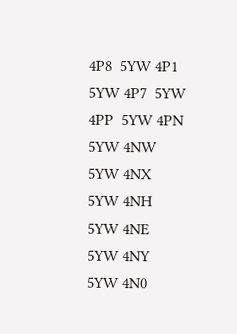4P8  5YW 4P1  5YW 4P7  5YW 4PP  5YW 4PN
5YW 4NW  5YW 4NX  5YW 4NH  5YW 4NE  5YW 4NY  5YW 4N0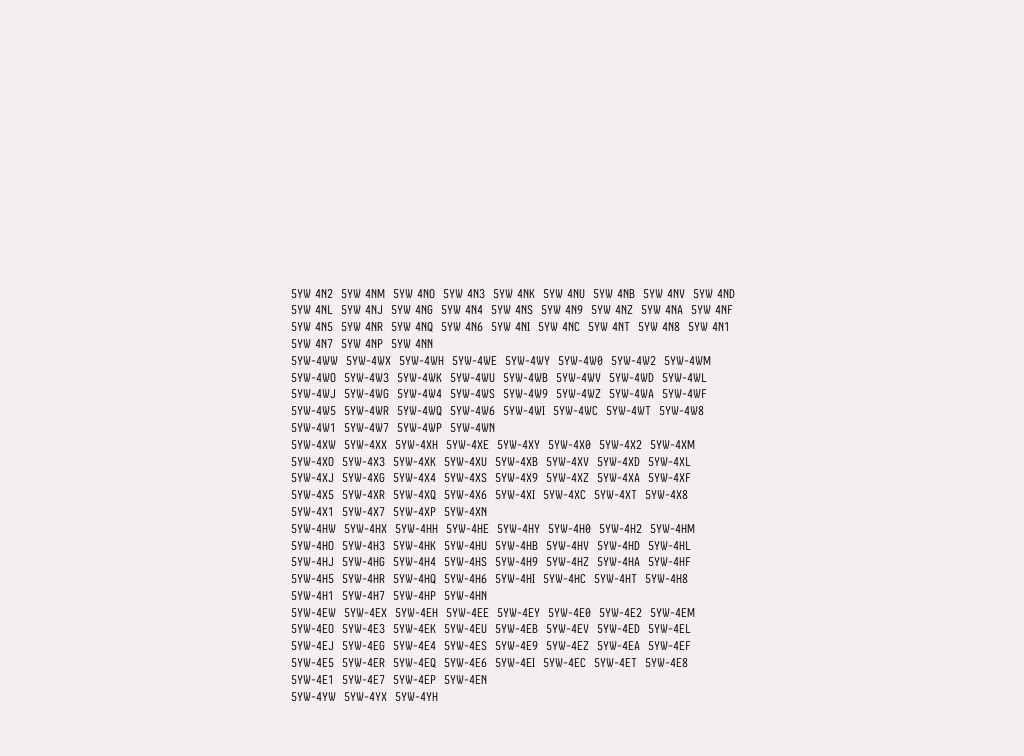5YW 4N2  5YW 4NM  5YW 4NO  5YW 4N3  5YW 4NK  5YW 4NU  5YW 4NB  5YW 4NV  5YW 4ND  5YW 4NL  5YW 4NJ  5YW 4NG  5YW 4N4  5YW 4NS  5YW 4N9  5YW 4NZ  5YW 4NA  5YW 4NF  5YW 4N5  5YW 4NR  5YW 4NQ  5YW 4N6  5YW 4NI  5YW 4NC  5YW 4NT  5YW 4N8  5YW 4N1  5YW 4N7  5YW 4NP  5YW 4NN
5YW-4WW  5YW-4WX  5YW-4WH  5YW-4WE  5YW-4WY  5YW-4W0  5YW-4W2  5YW-4WM  5YW-4WO  5YW-4W3  5YW-4WK  5YW-4WU  5YW-4WB  5YW-4WV  5YW-4WD  5YW-4WL  5YW-4WJ  5YW-4WG  5YW-4W4  5YW-4WS  5YW-4W9  5YW-4WZ  5YW-4WA  5YW-4WF  5YW-4W5  5YW-4WR  5YW-4WQ  5YW-4W6  5YW-4WI  5YW-4WC  5YW-4WT  5YW-4W8  5YW-4W1  5YW-4W7  5YW-4WP  5YW-4WN
5YW-4XW  5YW-4XX  5YW-4XH  5YW-4XE  5YW-4XY  5YW-4X0  5YW-4X2  5YW-4XM  5YW-4XO  5YW-4X3  5YW-4XK  5YW-4XU  5YW-4XB  5YW-4XV  5YW-4XD  5YW-4XL  5YW-4XJ  5YW-4XG  5YW-4X4  5YW-4XS  5YW-4X9  5YW-4XZ  5YW-4XA  5YW-4XF  5YW-4X5  5YW-4XR  5YW-4XQ  5YW-4X6  5YW-4XI  5YW-4XC  5YW-4XT  5YW-4X8  5YW-4X1  5YW-4X7  5YW-4XP  5YW-4XN
5YW-4HW  5YW-4HX  5YW-4HH  5YW-4HE  5YW-4HY  5YW-4H0  5YW-4H2  5YW-4HM  5YW-4HO  5YW-4H3  5YW-4HK  5YW-4HU  5YW-4HB  5YW-4HV  5YW-4HD  5YW-4HL  5YW-4HJ  5YW-4HG  5YW-4H4  5YW-4HS  5YW-4H9  5YW-4HZ  5YW-4HA  5YW-4HF  5YW-4H5  5YW-4HR  5YW-4HQ  5YW-4H6  5YW-4HI  5YW-4HC  5YW-4HT  5YW-4H8  5YW-4H1  5YW-4H7  5YW-4HP  5YW-4HN
5YW-4EW  5YW-4EX  5YW-4EH  5YW-4EE  5YW-4EY  5YW-4E0  5YW-4E2  5YW-4EM  5YW-4EO  5YW-4E3  5YW-4EK  5YW-4EU  5YW-4EB  5YW-4EV  5YW-4ED  5YW-4EL  5YW-4EJ  5YW-4EG  5YW-4E4  5YW-4ES  5YW-4E9  5YW-4EZ  5YW-4EA  5YW-4EF  5YW-4E5  5YW-4ER  5YW-4EQ  5YW-4E6  5YW-4EI  5YW-4EC  5YW-4ET  5YW-4E8  5YW-4E1  5YW-4E7  5YW-4EP  5YW-4EN
5YW-4YW  5YW-4YX  5YW-4YH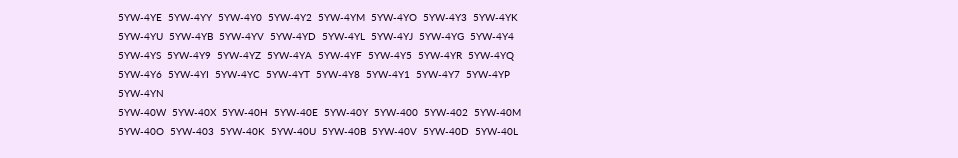5YW-4YE  5YW-4YY  5YW-4Y0  5YW-4Y2  5YW-4YM  5YW-4YO  5YW-4Y3  5YW-4YK  5YW-4YU  5YW-4YB  5YW-4YV  5YW-4YD  5YW-4YL  5YW-4YJ  5YW-4YG  5YW-4Y4  5YW-4YS  5YW-4Y9  5YW-4YZ  5YW-4YA  5YW-4YF  5YW-4Y5  5YW-4YR  5YW-4YQ  5YW-4Y6  5YW-4YI  5YW-4YC  5YW-4YT  5YW-4Y8  5YW-4Y1  5YW-4Y7  5YW-4YP  5YW-4YN
5YW-40W  5YW-40X  5YW-40H  5YW-40E  5YW-40Y  5YW-400  5YW-402  5YW-40M  5YW-40O  5YW-403  5YW-40K  5YW-40U  5YW-40B  5YW-40V  5YW-40D  5YW-40L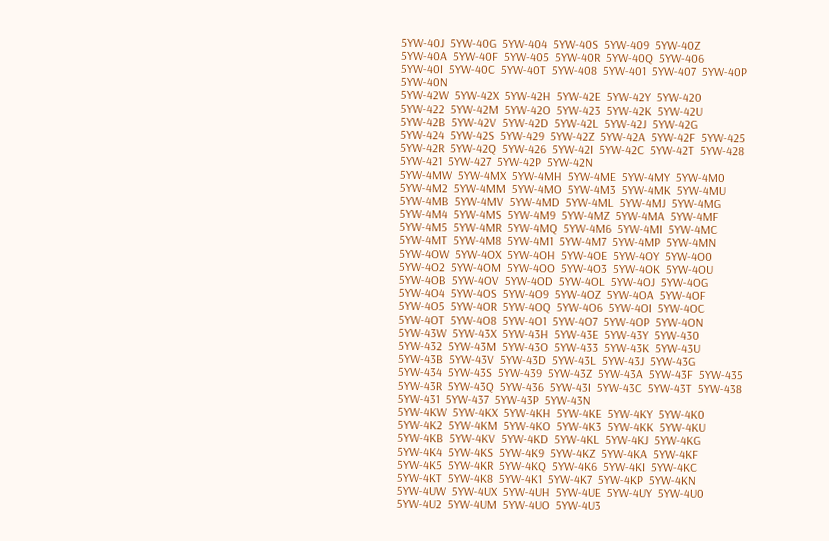5YW-40J  5YW-40G  5YW-404  5YW-40S  5YW-409  5YW-40Z  5YW-40A  5YW-40F  5YW-405  5YW-40R  5YW-40Q  5YW-406  5YW-40I  5YW-40C  5YW-40T  5YW-408  5YW-401  5YW-407  5YW-40P  5YW-40N
5YW-42W  5YW-42X  5YW-42H  5YW-42E  5YW-42Y  5YW-420  5YW-422  5YW-42M  5YW-42O  5YW-423  5YW-42K  5YW-42U  5YW-42B  5YW-42V  5YW-42D  5YW-42L  5YW-42J  5YW-42G  5YW-424  5YW-42S  5YW-429  5YW-42Z  5YW-42A  5YW-42F  5YW-425  5YW-42R  5YW-42Q  5YW-426  5YW-42I  5YW-42C  5YW-42T  5YW-428  5YW-421  5YW-427  5YW-42P  5YW-42N
5YW-4MW  5YW-4MX  5YW-4MH  5YW-4ME  5YW-4MY  5YW-4M0  5YW-4M2  5YW-4MM  5YW-4MO  5YW-4M3  5YW-4MK  5YW-4MU  5YW-4MB  5YW-4MV  5YW-4MD  5YW-4ML  5YW-4MJ  5YW-4MG  5YW-4M4  5YW-4MS  5YW-4M9  5YW-4MZ  5YW-4MA  5YW-4MF  5YW-4M5  5YW-4MR  5YW-4MQ  5YW-4M6  5YW-4MI  5YW-4MC  5YW-4MT  5YW-4M8  5YW-4M1  5YW-4M7  5YW-4MP  5YW-4MN
5YW-4OW  5YW-4OX  5YW-4OH  5YW-4OE  5YW-4OY  5YW-4O0  5YW-4O2  5YW-4OM  5YW-4OO  5YW-4O3  5YW-4OK  5YW-4OU  5YW-4OB  5YW-4OV  5YW-4OD  5YW-4OL  5YW-4OJ  5YW-4OG  5YW-4O4  5YW-4OS  5YW-4O9  5YW-4OZ  5YW-4OA  5YW-4OF  5YW-4O5  5YW-4OR  5YW-4OQ  5YW-4O6  5YW-4OI  5YW-4OC  5YW-4OT  5YW-4O8  5YW-4O1  5YW-4O7  5YW-4OP  5YW-4ON
5YW-43W  5YW-43X  5YW-43H  5YW-43E  5YW-43Y  5YW-430  5YW-432  5YW-43M  5YW-43O  5YW-433  5YW-43K  5YW-43U  5YW-43B  5YW-43V  5YW-43D  5YW-43L  5YW-43J  5YW-43G  5YW-434  5YW-43S  5YW-439  5YW-43Z  5YW-43A  5YW-43F  5YW-435  5YW-43R  5YW-43Q  5YW-436  5YW-43I  5YW-43C  5YW-43T  5YW-438  5YW-431  5YW-437  5YW-43P  5YW-43N
5YW-4KW  5YW-4KX  5YW-4KH  5YW-4KE  5YW-4KY  5YW-4K0  5YW-4K2  5YW-4KM  5YW-4KO  5YW-4K3  5YW-4KK  5YW-4KU  5YW-4KB  5YW-4KV  5YW-4KD  5YW-4KL  5YW-4KJ  5YW-4KG  5YW-4K4  5YW-4KS  5YW-4K9  5YW-4KZ  5YW-4KA  5YW-4KF  5YW-4K5  5YW-4KR  5YW-4KQ  5YW-4K6  5YW-4KI  5YW-4KC  5YW-4KT  5YW-4K8  5YW-4K1  5YW-4K7  5YW-4KP  5YW-4KN
5YW-4UW  5YW-4UX  5YW-4UH  5YW-4UE  5YW-4UY  5YW-4U0  5YW-4U2  5YW-4UM  5YW-4UO  5YW-4U3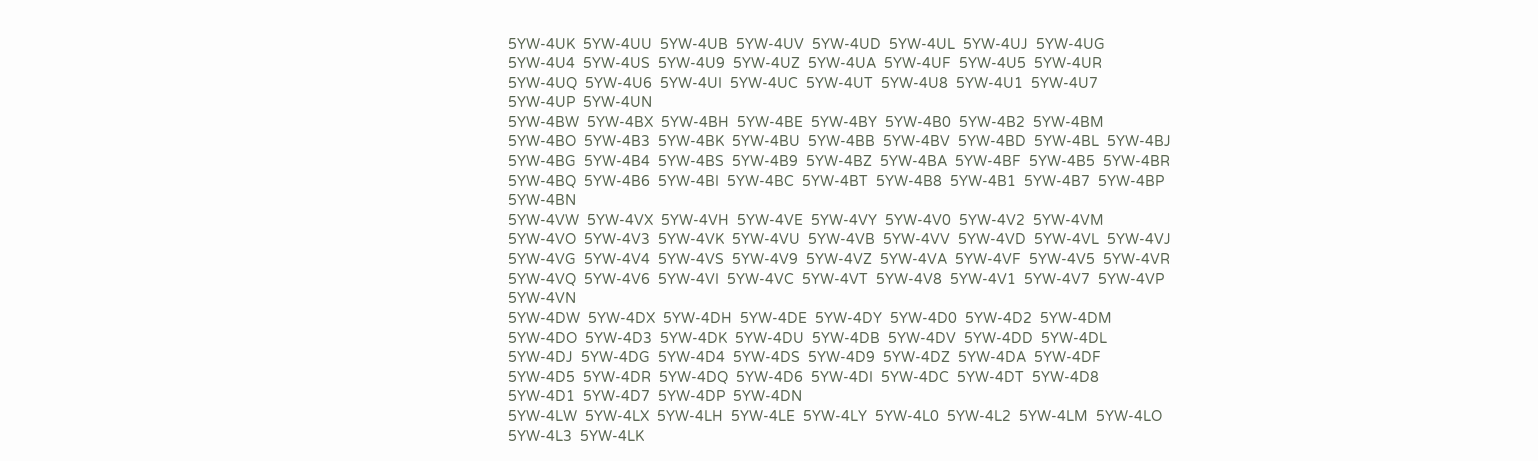5YW-4UK  5YW-4UU  5YW-4UB  5YW-4UV  5YW-4UD  5YW-4UL  5YW-4UJ  5YW-4UG  5YW-4U4  5YW-4US  5YW-4U9  5YW-4UZ  5YW-4UA  5YW-4UF  5YW-4U5  5YW-4UR  5YW-4UQ  5YW-4U6  5YW-4UI  5YW-4UC  5YW-4UT  5YW-4U8  5YW-4U1  5YW-4U7  5YW-4UP  5YW-4UN
5YW-4BW  5YW-4BX  5YW-4BH  5YW-4BE  5YW-4BY  5YW-4B0  5YW-4B2  5YW-4BM  5YW-4BO  5YW-4B3  5YW-4BK  5YW-4BU  5YW-4BB  5YW-4BV  5YW-4BD  5YW-4BL  5YW-4BJ  5YW-4BG  5YW-4B4  5YW-4BS  5YW-4B9  5YW-4BZ  5YW-4BA  5YW-4BF  5YW-4B5  5YW-4BR  5YW-4BQ  5YW-4B6  5YW-4BI  5YW-4BC  5YW-4BT  5YW-4B8  5YW-4B1  5YW-4B7  5YW-4BP  5YW-4BN
5YW-4VW  5YW-4VX  5YW-4VH  5YW-4VE  5YW-4VY  5YW-4V0  5YW-4V2  5YW-4VM  5YW-4VO  5YW-4V3  5YW-4VK  5YW-4VU  5YW-4VB  5YW-4VV  5YW-4VD  5YW-4VL  5YW-4VJ  5YW-4VG  5YW-4V4  5YW-4VS  5YW-4V9  5YW-4VZ  5YW-4VA  5YW-4VF  5YW-4V5  5YW-4VR  5YW-4VQ  5YW-4V6  5YW-4VI  5YW-4VC  5YW-4VT  5YW-4V8  5YW-4V1  5YW-4V7  5YW-4VP  5YW-4VN
5YW-4DW  5YW-4DX  5YW-4DH  5YW-4DE  5YW-4DY  5YW-4D0  5YW-4D2  5YW-4DM  5YW-4DO  5YW-4D3  5YW-4DK  5YW-4DU  5YW-4DB  5YW-4DV  5YW-4DD  5YW-4DL  5YW-4DJ  5YW-4DG  5YW-4D4  5YW-4DS  5YW-4D9  5YW-4DZ  5YW-4DA  5YW-4DF  5YW-4D5  5YW-4DR  5YW-4DQ  5YW-4D6  5YW-4DI  5YW-4DC  5YW-4DT  5YW-4D8  5YW-4D1  5YW-4D7  5YW-4DP  5YW-4DN
5YW-4LW  5YW-4LX  5YW-4LH  5YW-4LE  5YW-4LY  5YW-4L0  5YW-4L2  5YW-4LM  5YW-4LO  5YW-4L3  5YW-4LK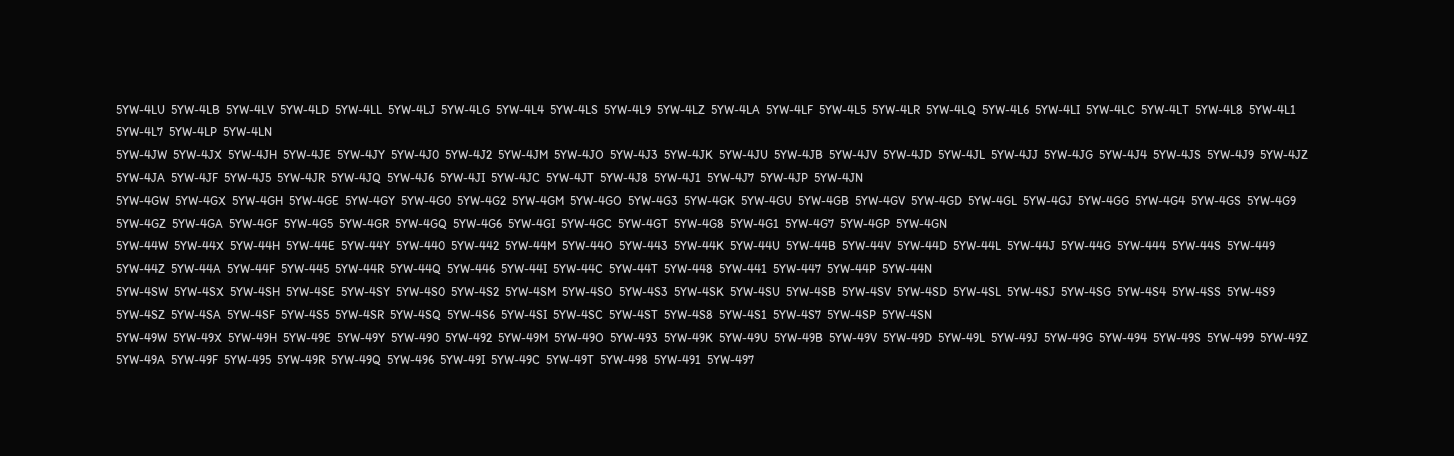5YW-4LU  5YW-4LB  5YW-4LV  5YW-4LD  5YW-4LL  5YW-4LJ  5YW-4LG  5YW-4L4  5YW-4LS  5YW-4L9  5YW-4LZ  5YW-4LA  5YW-4LF  5YW-4L5  5YW-4LR  5YW-4LQ  5YW-4L6  5YW-4LI  5YW-4LC  5YW-4LT  5YW-4L8  5YW-4L1  5YW-4L7  5YW-4LP  5YW-4LN
5YW-4JW  5YW-4JX  5YW-4JH  5YW-4JE  5YW-4JY  5YW-4J0  5YW-4J2  5YW-4JM  5YW-4JO  5YW-4J3  5YW-4JK  5YW-4JU  5YW-4JB  5YW-4JV  5YW-4JD  5YW-4JL  5YW-4JJ  5YW-4JG  5YW-4J4  5YW-4JS  5YW-4J9  5YW-4JZ  5YW-4JA  5YW-4JF  5YW-4J5  5YW-4JR  5YW-4JQ  5YW-4J6  5YW-4JI  5YW-4JC  5YW-4JT  5YW-4J8  5YW-4J1  5YW-4J7  5YW-4JP  5YW-4JN
5YW-4GW  5YW-4GX  5YW-4GH  5YW-4GE  5YW-4GY  5YW-4G0  5YW-4G2  5YW-4GM  5YW-4GO  5YW-4G3  5YW-4GK  5YW-4GU  5YW-4GB  5YW-4GV  5YW-4GD  5YW-4GL  5YW-4GJ  5YW-4GG  5YW-4G4  5YW-4GS  5YW-4G9  5YW-4GZ  5YW-4GA  5YW-4GF  5YW-4G5  5YW-4GR  5YW-4GQ  5YW-4G6  5YW-4GI  5YW-4GC  5YW-4GT  5YW-4G8  5YW-4G1  5YW-4G7  5YW-4GP  5YW-4GN
5YW-44W  5YW-44X  5YW-44H  5YW-44E  5YW-44Y  5YW-440  5YW-442  5YW-44M  5YW-44O  5YW-443  5YW-44K  5YW-44U  5YW-44B  5YW-44V  5YW-44D  5YW-44L  5YW-44J  5YW-44G  5YW-444  5YW-44S  5YW-449  5YW-44Z  5YW-44A  5YW-44F  5YW-445  5YW-44R  5YW-44Q  5YW-446  5YW-44I  5YW-44C  5YW-44T  5YW-448  5YW-441  5YW-447  5YW-44P  5YW-44N
5YW-4SW  5YW-4SX  5YW-4SH  5YW-4SE  5YW-4SY  5YW-4S0  5YW-4S2  5YW-4SM  5YW-4SO  5YW-4S3  5YW-4SK  5YW-4SU  5YW-4SB  5YW-4SV  5YW-4SD  5YW-4SL  5YW-4SJ  5YW-4SG  5YW-4S4  5YW-4SS  5YW-4S9  5YW-4SZ  5YW-4SA  5YW-4SF  5YW-4S5  5YW-4SR  5YW-4SQ  5YW-4S6  5YW-4SI  5YW-4SC  5YW-4ST  5YW-4S8  5YW-4S1  5YW-4S7  5YW-4SP  5YW-4SN
5YW-49W  5YW-49X  5YW-49H  5YW-49E  5YW-49Y  5YW-490  5YW-492  5YW-49M  5YW-49O  5YW-493  5YW-49K  5YW-49U  5YW-49B  5YW-49V  5YW-49D  5YW-49L  5YW-49J  5YW-49G  5YW-494  5YW-49S  5YW-499  5YW-49Z  5YW-49A  5YW-49F  5YW-495  5YW-49R  5YW-49Q  5YW-496  5YW-49I  5YW-49C  5YW-49T  5YW-498  5YW-491  5YW-497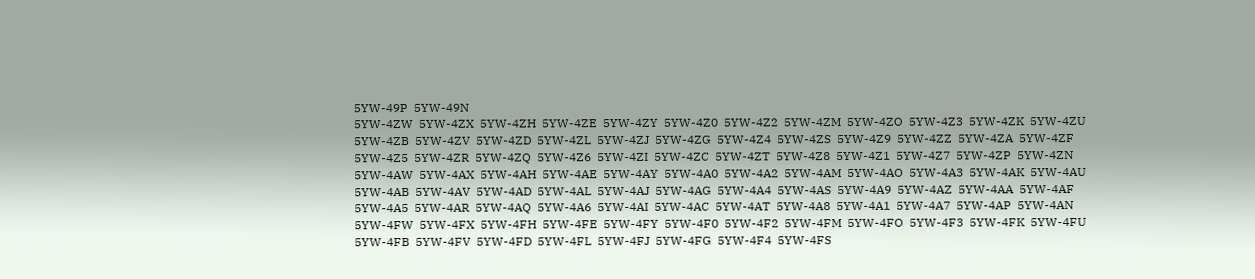5YW-49P  5YW-49N
5YW-4ZW  5YW-4ZX  5YW-4ZH  5YW-4ZE  5YW-4ZY  5YW-4Z0  5YW-4Z2  5YW-4ZM  5YW-4ZO  5YW-4Z3  5YW-4ZK  5YW-4ZU  5YW-4ZB  5YW-4ZV  5YW-4ZD  5YW-4ZL  5YW-4ZJ  5YW-4ZG  5YW-4Z4  5YW-4ZS  5YW-4Z9  5YW-4ZZ  5YW-4ZA  5YW-4ZF  5YW-4Z5  5YW-4ZR  5YW-4ZQ  5YW-4Z6  5YW-4ZI  5YW-4ZC  5YW-4ZT  5YW-4Z8  5YW-4Z1  5YW-4Z7  5YW-4ZP  5YW-4ZN
5YW-4AW  5YW-4AX  5YW-4AH  5YW-4AE  5YW-4AY  5YW-4A0  5YW-4A2  5YW-4AM  5YW-4AO  5YW-4A3  5YW-4AK  5YW-4AU  5YW-4AB  5YW-4AV  5YW-4AD  5YW-4AL  5YW-4AJ  5YW-4AG  5YW-4A4  5YW-4AS  5YW-4A9  5YW-4AZ  5YW-4AA  5YW-4AF  5YW-4A5  5YW-4AR  5YW-4AQ  5YW-4A6  5YW-4AI  5YW-4AC  5YW-4AT  5YW-4A8  5YW-4A1  5YW-4A7  5YW-4AP  5YW-4AN
5YW-4FW  5YW-4FX  5YW-4FH  5YW-4FE  5YW-4FY  5YW-4F0  5YW-4F2  5YW-4FM  5YW-4FO  5YW-4F3  5YW-4FK  5YW-4FU  5YW-4FB  5YW-4FV  5YW-4FD  5YW-4FL  5YW-4FJ  5YW-4FG  5YW-4F4  5YW-4FS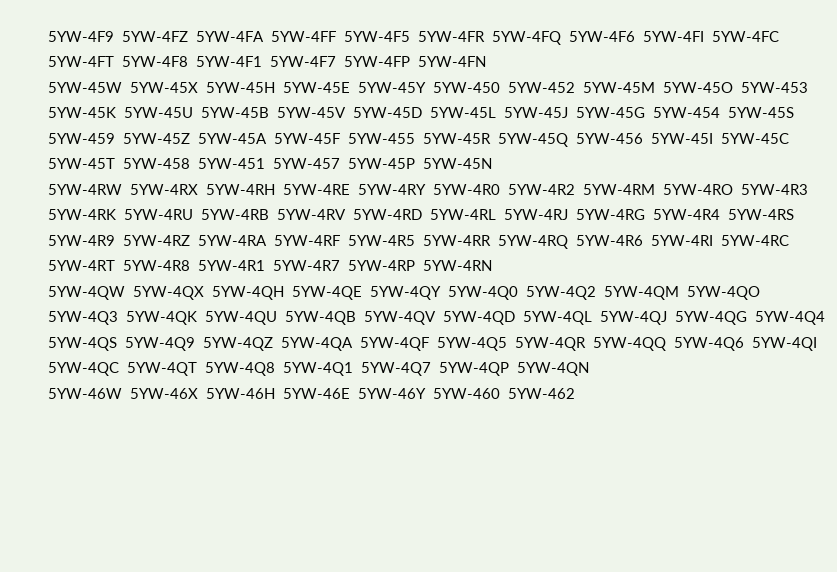5YW-4F9  5YW-4FZ  5YW-4FA  5YW-4FF  5YW-4F5  5YW-4FR  5YW-4FQ  5YW-4F6  5YW-4FI  5YW-4FC  5YW-4FT  5YW-4F8  5YW-4F1  5YW-4F7  5YW-4FP  5YW-4FN
5YW-45W  5YW-45X  5YW-45H  5YW-45E  5YW-45Y  5YW-450  5YW-452  5YW-45M  5YW-45O  5YW-453  5YW-45K  5YW-45U  5YW-45B  5YW-45V  5YW-45D  5YW-45L  5YW-45J  5YW-45G  5YW-454  5YW-45S  5YW-459  5YW-45Z  5YW-45A  5YW-45F  5YW-455  5YW-45R  5YW-45Q  5YW-456  5YW-45I  5YW-45C  5YW-45T  5YW-458  5YW-451  5YW-457  5YW-45P  5YW-45N
5YW-4RW  5YW-4RX  5YW-4RH  5YW-4RE  5YW-4RY  5YW-4R0  5YW-4R2  5YW-4RM  5YW-4RO  5YW-4R3  5YW-4RK  5YW-4RU  5YW-4RB  5YW-4RV  5YW-4RD  5YW-4RL  5YW-4RJ  5YW-4RG  5YW-4R4  5YW-4RS  5YW-4R9  5YW-4RZ  5YW-4RA  5YW-4RF  5YW-4R5  5YW-4RR  5YW-4RQ  5YW-4R6  5YW-4RI  5YW-4RC  5YW-4RT  5YW-4R8  5YW-4R1  5YW-4R7  5YW-4RP  5YW-4RN
5YW-4QW  5YW-4QX  5YW-4QH  5YW-4QE  5YW-4QY  5YW-4Q0  5YW-4Q2  5YW-4QM  5YW-4QO  5YW-4Q3  5YW-4QK  5YW-4QU  5YW-4QB  5YW-4QV  5YW-4QD  5YW-4QL  5YW-4QJ  5YW-4QG  5YW-4Q4  5YW-4QS  5YW-4Q9  5YW-4QZ  5YW-4QA  5YW-4QF  5YW-4Q5  5YW-4QR  5YW-4QQ  5YW-4Q6  5YW-4QI  5YW-4QC  5YW-4QT  5YW-4Q8  5YW-4Q1  5YW-4Q7  5YW-4QP  5YW-4QN
5YW-46W  5YW-46X  5YW-46H  5YW-46E  5YW-46Y  5YW-460  5YW-462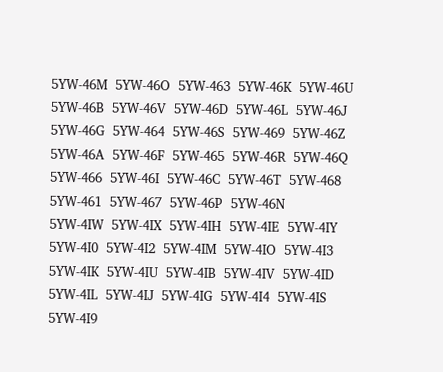5YW-46M  5YW-46O  5YW-463  5YW-46K  5YW-46U  5YW-46B  5YW-46V  5YW-46D  5YW-46L  5YW-46J  5YW-46G  5YW-464  5YW-46S  5YW-469  5YW-46Z  5YW-46A  5YW-46F  5YW-465  5YW-46R  5YW-46Q  5YW-466  5YW-46I  5YW-46C  5YW-46T  5YW-468  5YW-461  5YW-467  5YW-46P  5YW-46N
5YW-4IW  5YW-4IX  5YW-4IH  5YW-4IE  5YW-4IY  5YW-4I0  5YW-4I2  5YW-4IM  5YW-4IO  5YW-4I3  5YW-4IK  5YW-4IU  5YW-4IB  5YW-4IV  5YW-4ID  5YW-4IL  5YW-4IJ  5YW-4IG  5YW-4I4  5YW-4IS  5YW-4I9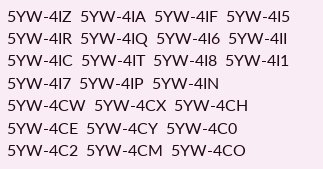5YW-4IZ  5YW-4IA  5YW-4IF  5YW-4I5  5YW-4IR  5YW-4IQ  5YW-4I6  5YW-4II  5YW-4IC  5YW-4IT  5YW-4I8  5YW-4I1  5YW-4I7  5YW-4IP  5YW-4IN
5YW-4CW  5YW-4CX  5YW-4CH  5YW-4CE  5YW-4CY  5YW-4C0  5YW-4C2  5YW-4CM  5YW-4CO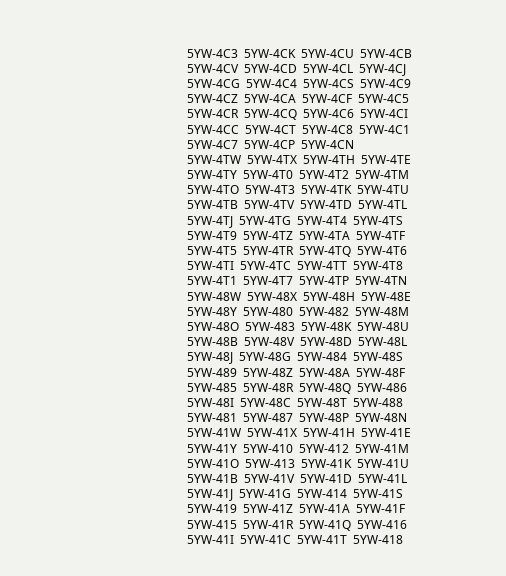5YW-4C3  5YW-4CK  5YW-4CU  5YW-4CB  5YW-4CV  5YW-4CD  5YW-4CL  5YW-4CJ  5YW-4CG  5YW-4C4  5YW-4CS  5YW-4C9  5YW-4CZ  5YW-4CA  5YW-4CF  5YW-4C5  5YW-4CR  5YW-4CQ  5YW-4C6  5YW-4CI  5YW-4CC  5YW-4CT  5YW-4C8  5YW-4C1  5YW-4C7  5YW-4CP  5YW-4CN
5YW-4TW  5YW-4TX  5YW-4TH  5YW-4TE  5YW-4TY  5YW-4T0  5YW-4T2  5YW-4TM  5YW-4TO  5YW-4T3  5YW-4TK  5YW-4TU  5YW-4TB  5YW-4TV  5YW-4TD  5YW-4TL  5YW-4TJ  5YW-4TG  5YW-4T4  5YW-4TS  5YW-4T9  5YW-4TZ  5YW-4TA  5YW-4TF  5YW-4T5  5YW-4TR  5YW-4TQ  5YW-4T6  5YW-4TI  5YW-4TC  5YW-4TT  5YW-4T8  5YW-4T1  5YW-4T7  5YW-4TP  5YW-4TN
5YW-48W  5YW-48X  5YW-48H  5YW-48E  5YW-48Y  5YW-480  5YW-482  5YW-48M  5YW-48O  5YW-483  5YW-48K  5YW-48U  5YW-48B  5YW-48V  5YW-48D  5YW-48L  5YW-48J  5YW-48G  5YW-484  5YW-48S  5YW-489  5YW-48Z  5YW-48A  5YW-48F  5YW-485  5YW-48R  5YW-48Q  5YW-486  5YW-48I  5YW-48C  5YW-48T  5YW-488  5YW-481  5YW-487  5YW-48P  5YW-48N
5YW-41W  5YW-41X  5YW-41H  5YW-41E  5YW-41Y  5YW-410  5YW-412  5YW-41M  5YW-41O  5YW-413  5YW-41K  5YW-41U  5YW-41B  5YW-41V  5YW-41D  5YW-41L  5YW-41J  5YW-41G  5YW-414  5YW-41S  5YW-419  5YW-41Z  5YW-41A  5YW-41F  5YW-415  5YW-41R  5YW-41Q  5YW-416  5YW-41I  5YW-41C  5YW-41T  5YW-418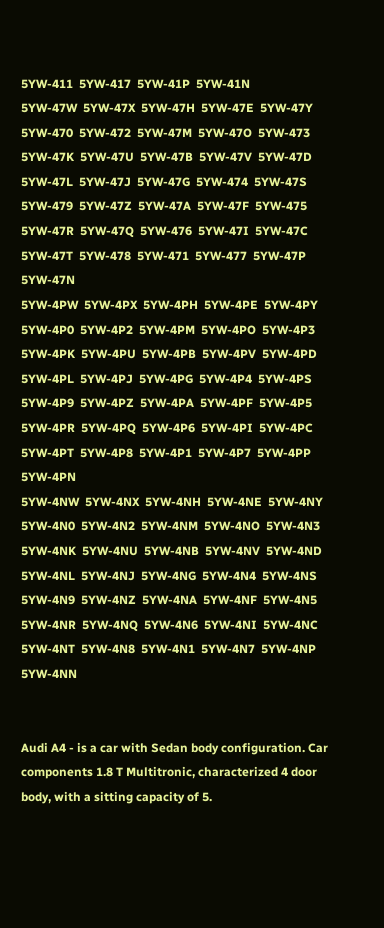5YW-411  5YW-417  5YW-41P  5YW-41N
5YW-47W  5YW-47X  5YW-47H  5YW-47E  5YW-47Y  5YW-470  5YW-472  5YW-47M  5YW-47O  5YW-473  5YW-47K  5YW-47U  5YW-47B  5YW-47V  5YW-47D  5YW-47L  5YW-47J  5YW-47G  5YW-474  5YW-47S  5YW-479  5YW-47Z  5YW-47A  5YW-47F  5YW-475  5YW-47R  5YW-47Q  5YW-476  5YW-47I  5YW-47C  5YW-47T  5YW-478  5YW-471  5YW-477  5YW-47P  5YW-47N
5YW-4PW  5YW-4PX  5YW-4PH  5YW-4PE  5YW-4PY  5YW-4P0  5YW-4P2  5YW-4PM  5YW-4PO  5YW-4P3  5YW-4PK  5YW-4PU  5YW-4PB  5YW-4PV  5YW-4PD  5YW-4PL  5YW-4PJ  5YW-4PG  5YW-4P4  5YW-4PS  5YW-4P9  5YW-4PZ  5YW-4PA  5YW-4PF  5YW-4P5  5YW-4PR  5YW-4PQ  5YW-4P6  5YW-4PI  5YW-4PC  5YW-4PT  5YW-4P8  5YW-4P1  5YW-4P7  5YW-4PP  5YW-4PN
5YW-4NW  5YW-4NX  5YW-4NH  5YW-4NE  5YW-4NY  5YW-4N0  5YW-4N2  5YW-4NM  5YW-4NO  5YW-4N3  5YW-4NK  5YW-4NU  5YW-4NB  5YW-4NV  5YW-4ND  5YW-4NL  5YW-4NJ  5YW-4NG  5YW-4N4  5YW-4NS  5YW-4N9  5YW-4NZ  5YW-4NA  5YW-4NF  5YW-4N5  5YW-4NR  5YW-4NQ  5YW-4N6  5YW-4NI  5YW-4NC  5YW-4NT  5YW-4N8  5YW-4N1  5YW-4N7  5YW-4NP  5YW-4NN


Audi A4 - is a car with Sedan body configuration. Car components 1.8 T Multitronic, characterized 4 door body, with a sitting capacity of 5.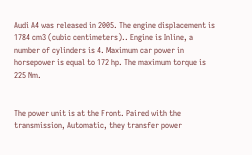Audi A4 was released in 2005. The engine displacement is 1784 cm3 (cubic centimeters).. Engine is Inline, a number of cylinders is 4. Maximum car power in horsepower is equal to 172 hp. The maximum torque is 225 Nm.


The power unit is at the Front. Paired with the transmission, Automatic, they transfer power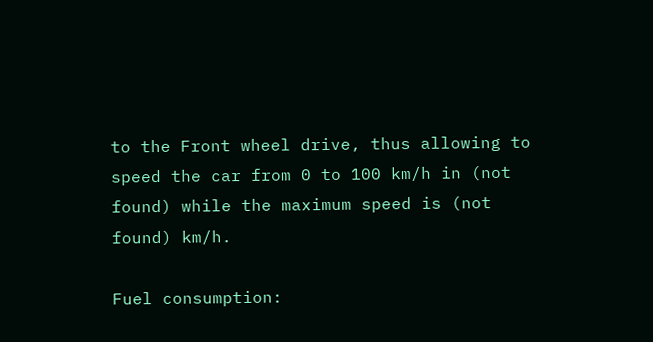to the Front wheel drive, thus allowing to speed the car from 0 to 100 km/h in (not found) while the maximum speed is (not found) km/h.

Fuel consumption: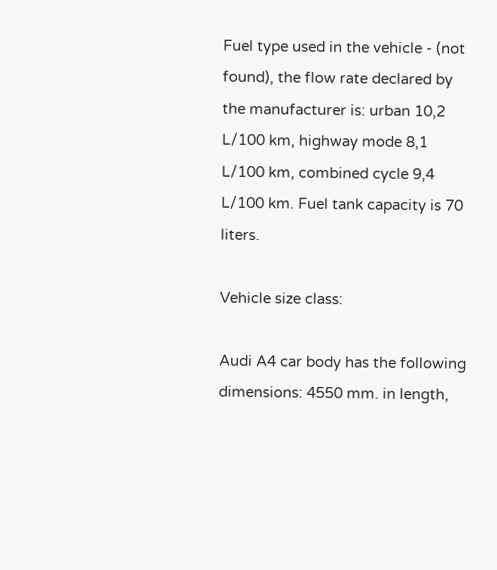Fuel type used in the vehicle - (not found), the flow rate declared by the manufacturer is: urban 10,2 L/100 km, highway mode 8,1 L/100 km, combined cycle 9,4 L/100 km. Fuel tank capacity is 70 liters.

Vehicle size class:

Audi A4 car body has the following dimensions: 4550 mm. in length,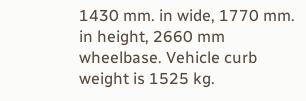1430 mm. in wide, 1770 mm. in height, 2660 mm wheelbase. Vehicle curb weight is 1525 kg.